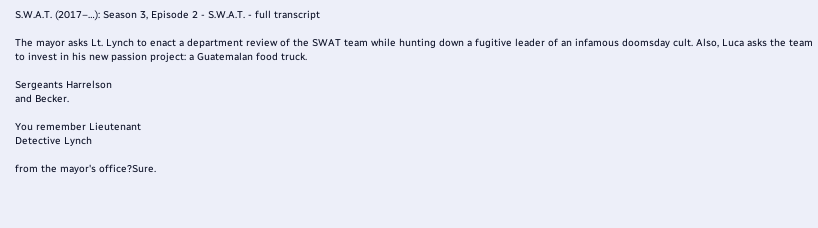S.W.A.T. (2017–…): Season 3, Episode 2 - S.W.A.T. - full transcript

The mayor asks Lt. Lynch to enact a department review of the SWAT team while hunting down a fugitive leader of an infamous doomsday cult. Also, Luca asks the team to invest in his new passion project: a Guatemalan food truck.

Sergeants Harrelson
and Becker.

You remember Lieutenant
Detective Lynch

from the mayor's office?Sure.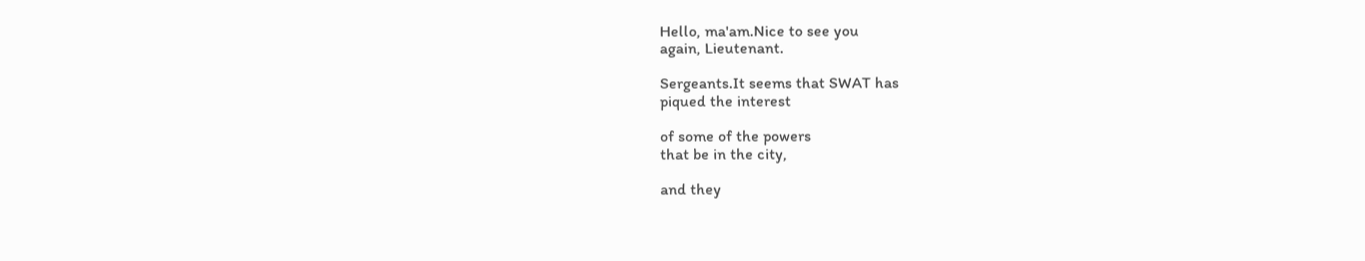Hello, ma'am.Nice to see you
again, Lieutenant.

Sergeants.It seems that SWAT has
piqued the interest

of some of the powers
that be in the city,

and they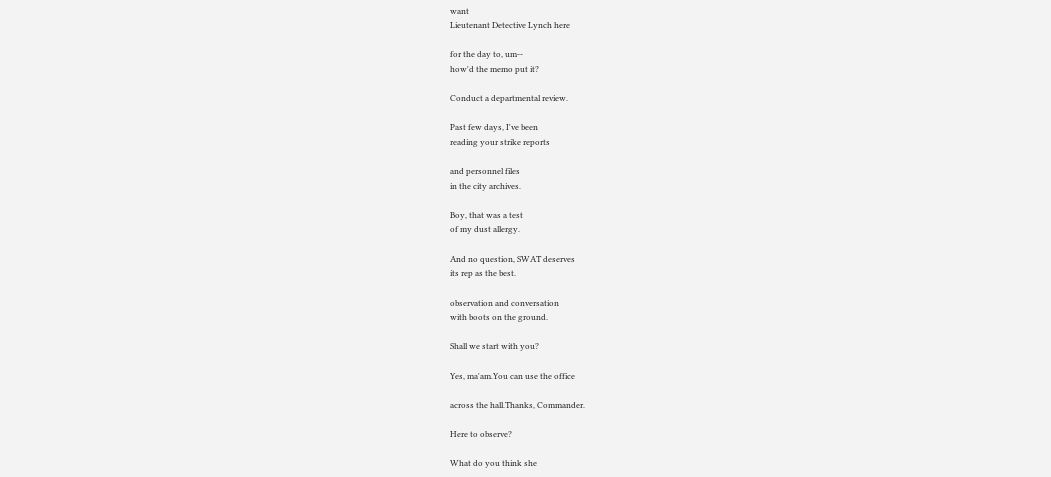want
Lieutenant Detective Lynch here

for the day to, um--
how'd the memo put it?

Conduct a departmental review.

Past few days, I've been
reading your strike reports

and personnel files
in the city archives.

Boy, that was a test
of my dust allergy.

And no question, SWAT deserves
its rep as the best.

observation and conversation
with boots on the ground.

Shall we start with you?

Yes, ma'am.You can use the office

across the hall.Thanks, Commander.

Here to observe?

What do you think she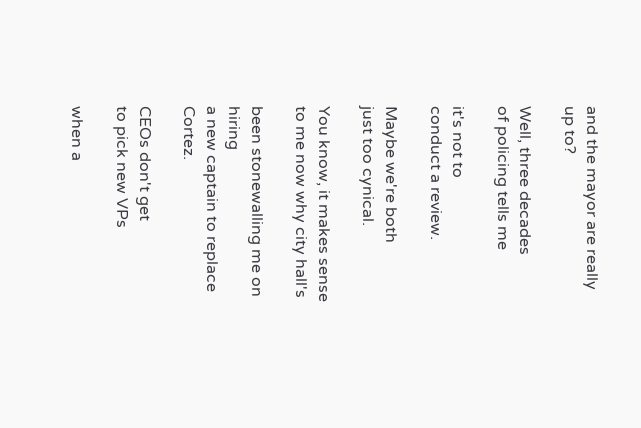and the mayor are really up to?

Well, three decades
of policing tells me

it's not to
conduct a review.

Maybe we're both
just too cynical.

You know, it makes sense
to me now why city hall's

been stonewalling me on hiring
a new captain to replace Cortez.

CEOs don't get
to pick new VPs

when a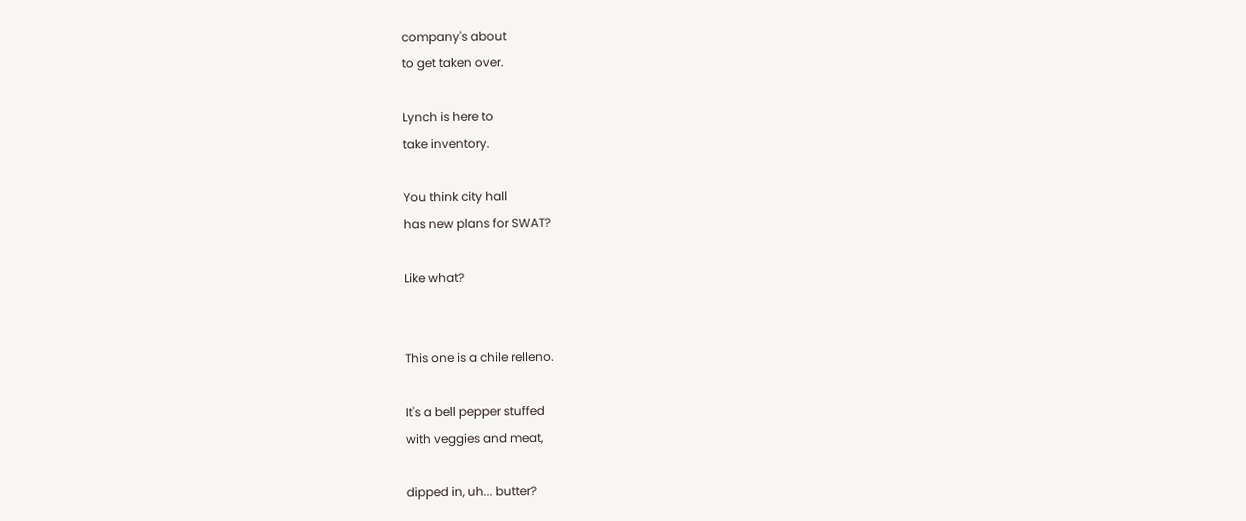company's about
to get taken over.

Lynch is here to
take inventory.

You think city hall
has new plans for SWAT?

Like what?


This one is a chile relleno.

It's a bell pepper stuffed
with veggies and meat,

dipped in, uh... butter?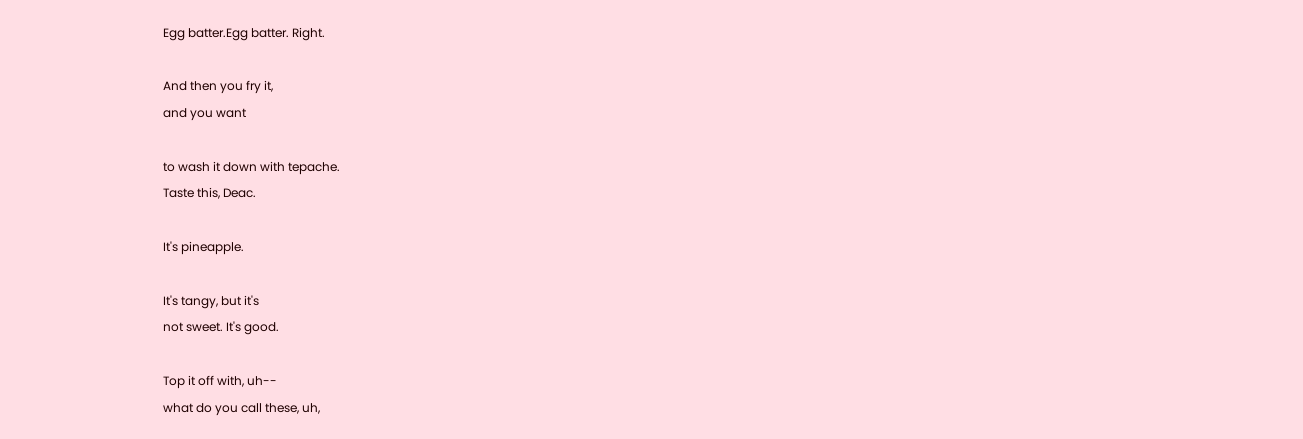Egg batter.Egg batter. Right.

And then you fry it,
and you want

to wash it down with tepache.
Taste this, Deac.

It's pineapple.

It's tangy, but it's
not sweet. It's good.

Top it off with, uh--
what do you call these, uh,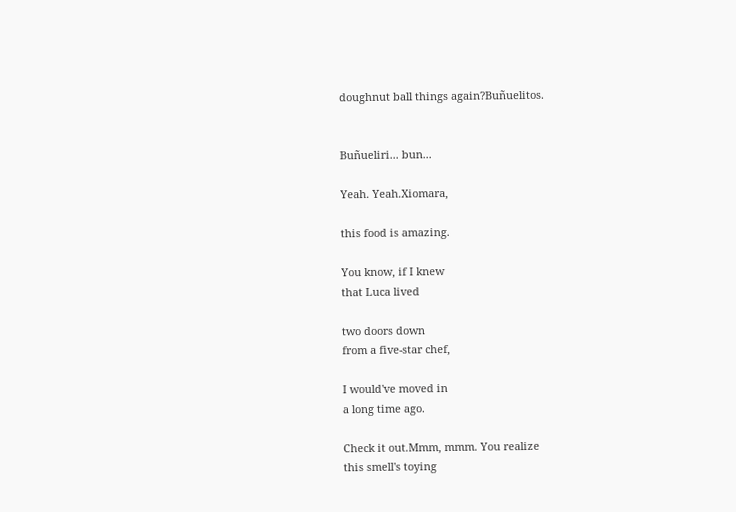doughnut ball things again?Buñuelitos.


Buñueliri... bun...

Yeah. Yeah.Xiomara,

this food is amazing.

You know, if I knew
that Luca lived

two doors down
from a five-star chef,

I would've moved in
a long time ago.

Check it out.Mmm, mmm. You realize
this smell's toying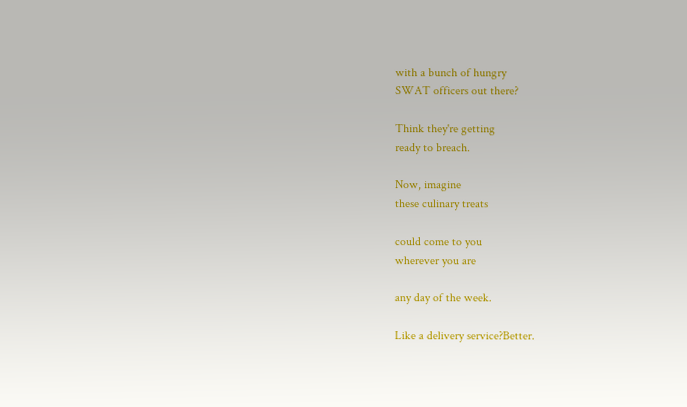with a bunch of hungry
SWAT officers out there?

Think they're getting
ready to breach.

Now, imagine
these culinary treats

could come to you
wherever you are

any day of the week.

Like a delivery service?Better.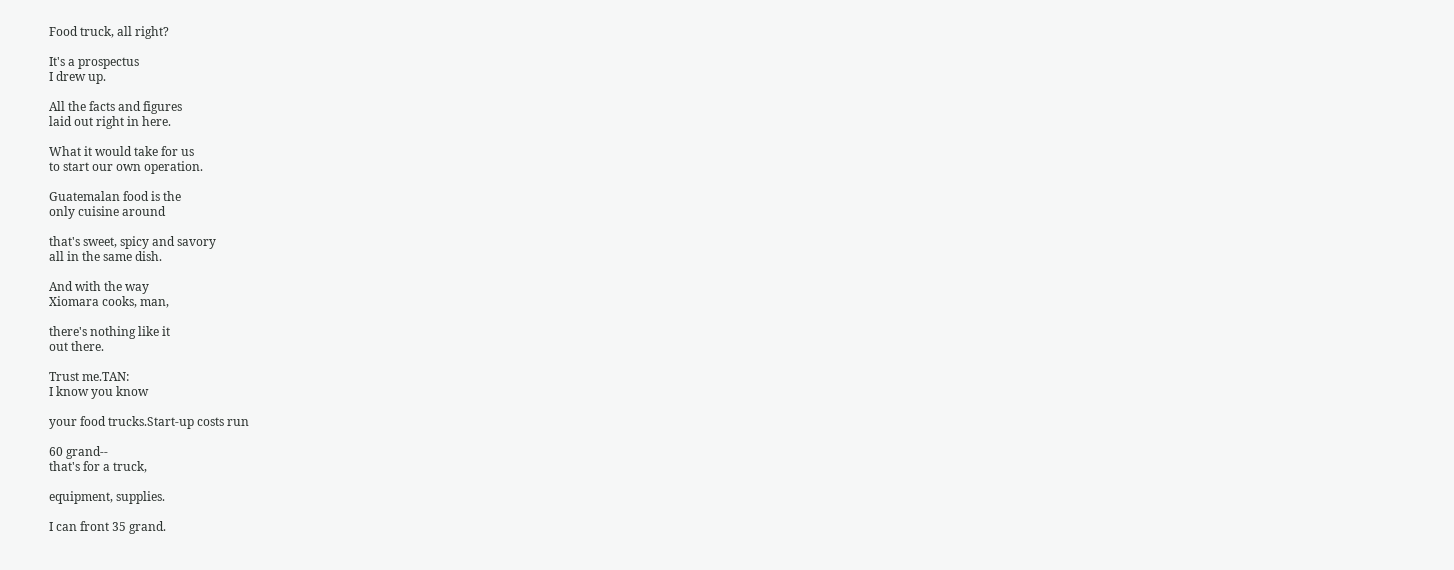Food truck, all right?

It's a prospectus
I drew up.

All the facts and figures
laid out right in here.

What it would take for us
to start our own operation.

Guatemalan food is the
only cuisine around

that's sweet, spicy and savory
all in the same dish.

And with the way
Xiomara cooks, man,

there's nothing like it
out there.

Trust me.TAN:
I know you know

your food trucks.Start-up costs run

60 grand--
that's for a truck,

equipment, supplies.

I can front 35 grand.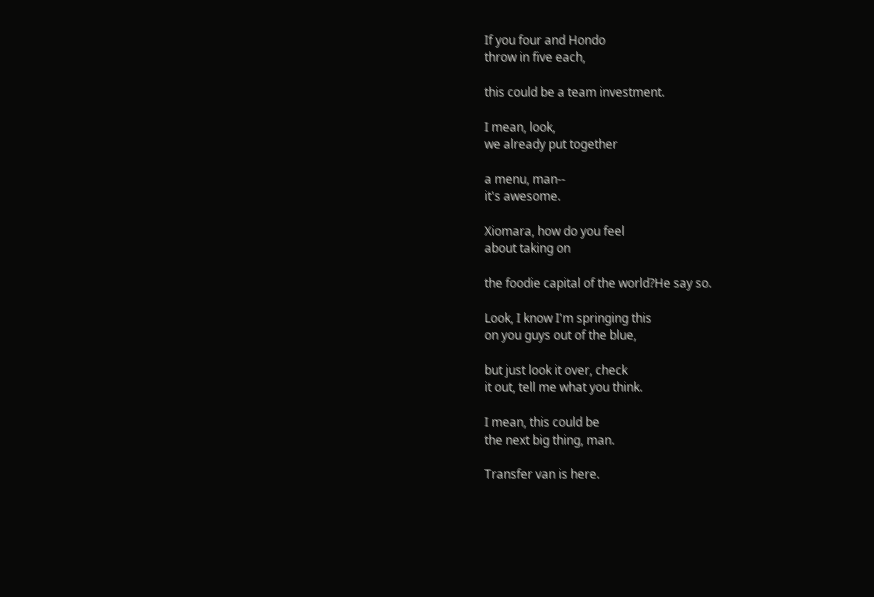If you four and Hondo
throw in five each,

this could be a team investment.

I mean, look,
we already put together

a menu, man--
it's awesome.

Xiomara, how do you feel
about taking on

the foodie capital of the world?He say so.

Look, I know I'm springing this
on you guys out of the blue,

but just look it over, check
it out, tell me what you think.

I mean, this could be
the next big thing, man.

Transfer van is here.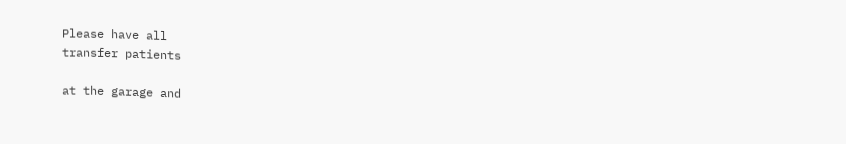Please have all
transfer patients

at the garage and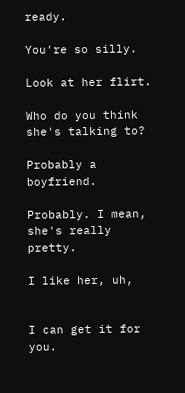ready.

You're so silly.

Look at her flirt.

Who do you think
she's talking to?

Probably a boyfriend.

Probably. I mean,
she's really pretty.

I like her, uh,


I can get it for you.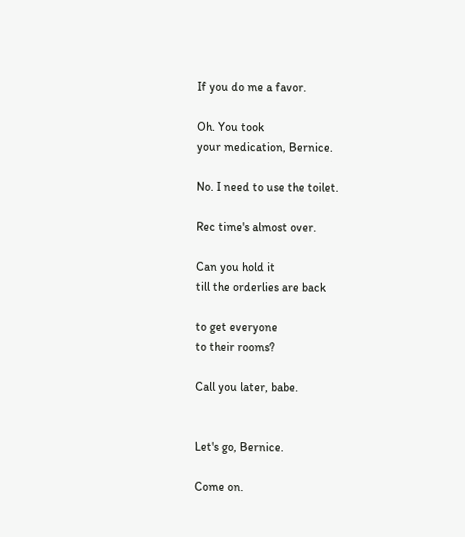If you do me a favor.

Oh. You took
your medication, Bernice.

No. I need to use the toilet.

Rec time's almost over.

Can you hold it
till the orderlies are back

to get everyone
to their rooms?

Call you later, babe.


Let's go, Bernice.

Come on.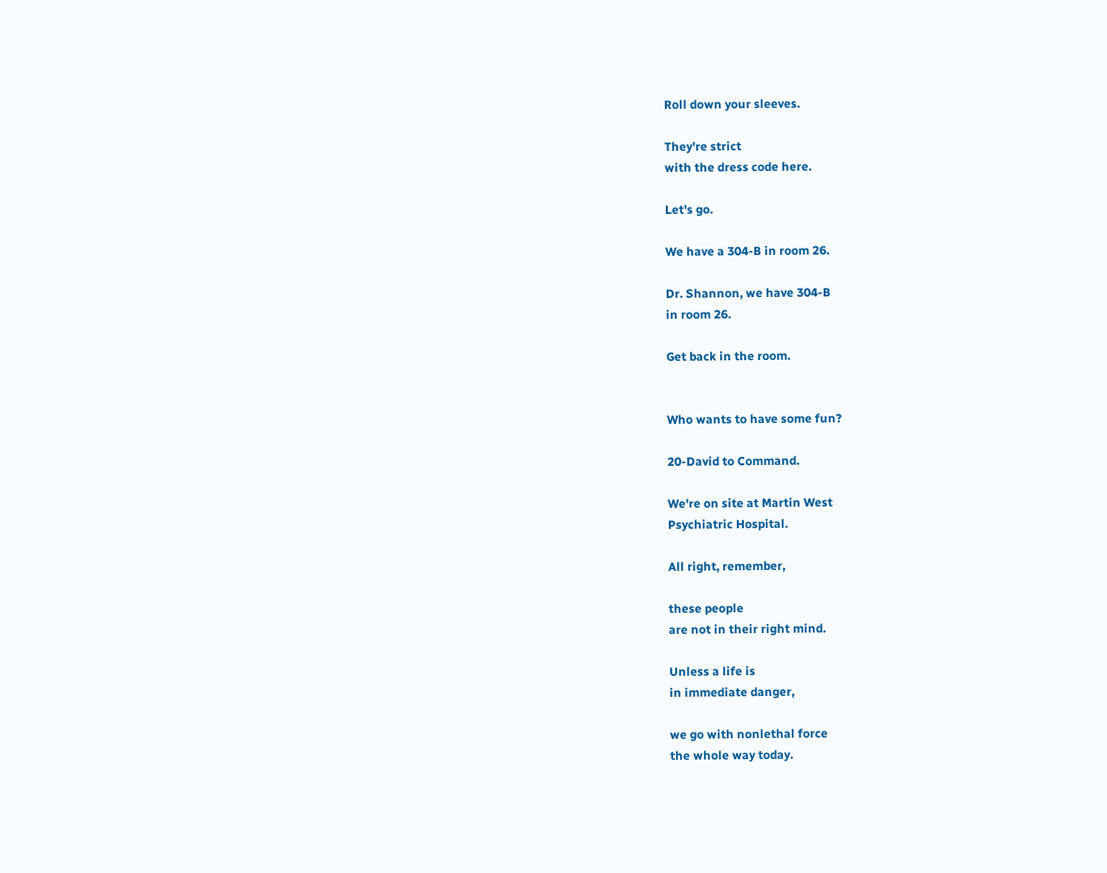Roll down your sleeves.

They're strict
with the dress code here.

Let's go.

We have a 304-B in room 26.

Dr. Shannon, we have 304-B
in room 26.

Get back in the room.


Who wants to have some fun?

20-David to Command.

We're on site at Martin West
Psychiatric Hospital.

All right, remember,

these people
are not in their right mind.

Unless a life is
in immediate danger,

we go with nonlethal force
the whole way today.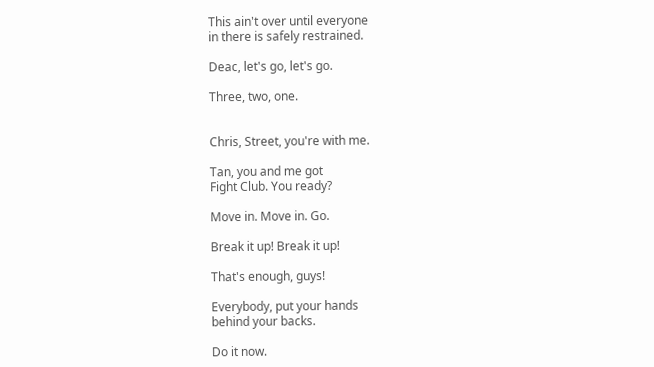This ain't over until everyone
in there is safely restrained.

Deac, let's go, let's go.

Three, two, one.


Chris, Street, you're with me.

Tan, you and me got
Fight Club. You ready?

Move in. Move in. Go.

Break it up! Break it up!

That's enough, guys!

Everybody, put your hands
behind your backs.

Do it now.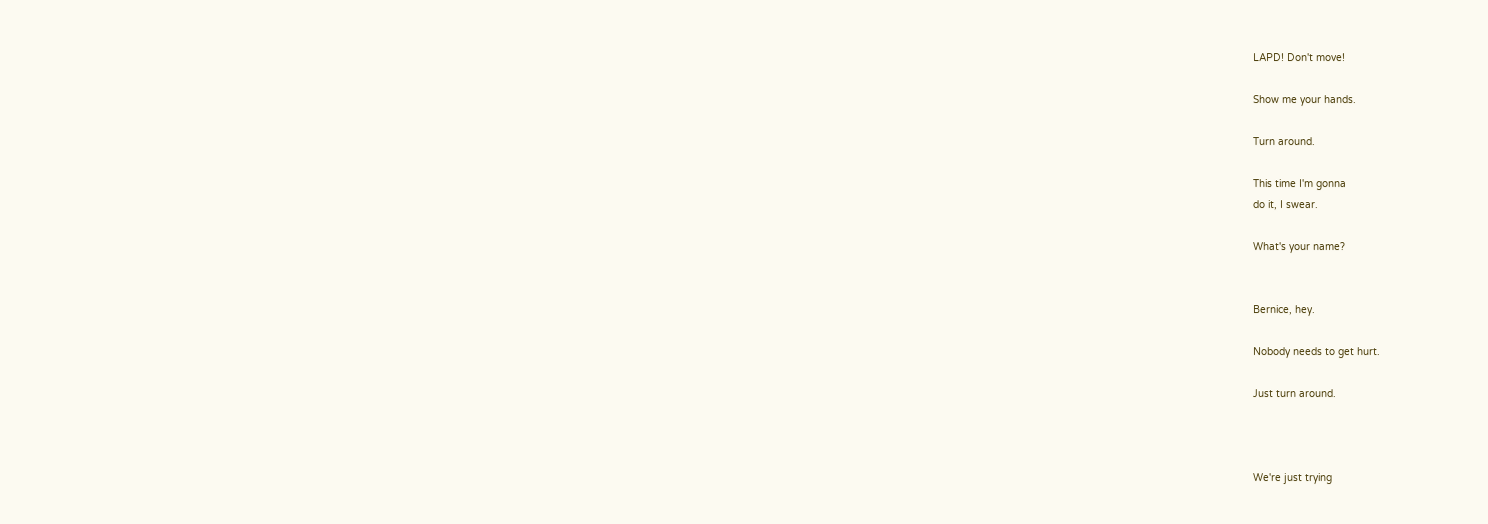LAPD! Don't move!

Show me your hands.

Turn around.

This time I'm gonna
do it, I swear.

What's your name?


Bernice, hey.

Nobody needs to get hurt.

Just turn around.



We're just trying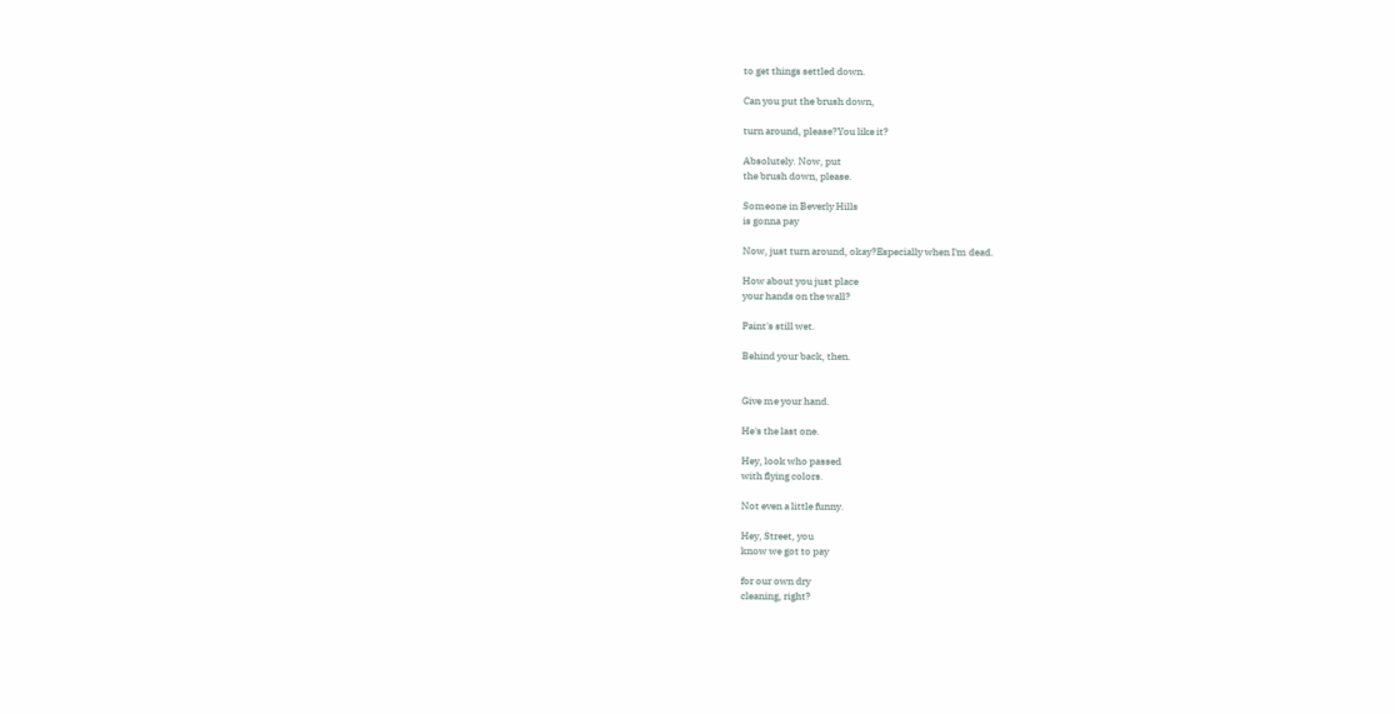to get things settled down.

Can you put the brush down,

turn around, please?You like it?

Absolutely. Now, put
the brush down, please.

Someone in Beverly Hills
is gonna pay

Now, just turn around, okay?Especially when I'm dead.

How about you just place
your hands on the wall?

Paint's still wet.

Behind your back, then.


Give me your hand.

He's the last one.

Hey, look who passed
with flying colors.

Not even a little funny.

Hey, Street, you
know we got to pay

for our own dry
cleaning, right?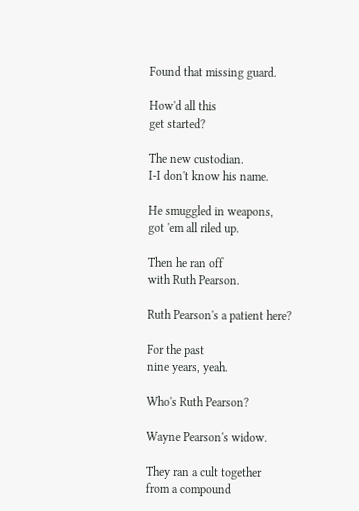Found that missing guard.

How'd all this
get started?

The new custodian.
I-I don't know his name.

He smuggled in weapons,
got 'em all riled up.

Then he ran off
with Ruth Pearson.

Ruth Pearson's a patient here?

For the past
nine years, yeah.

Who's Ruth Pearson?

Wayne Pearson's widow.

They ran a cult together
from a compound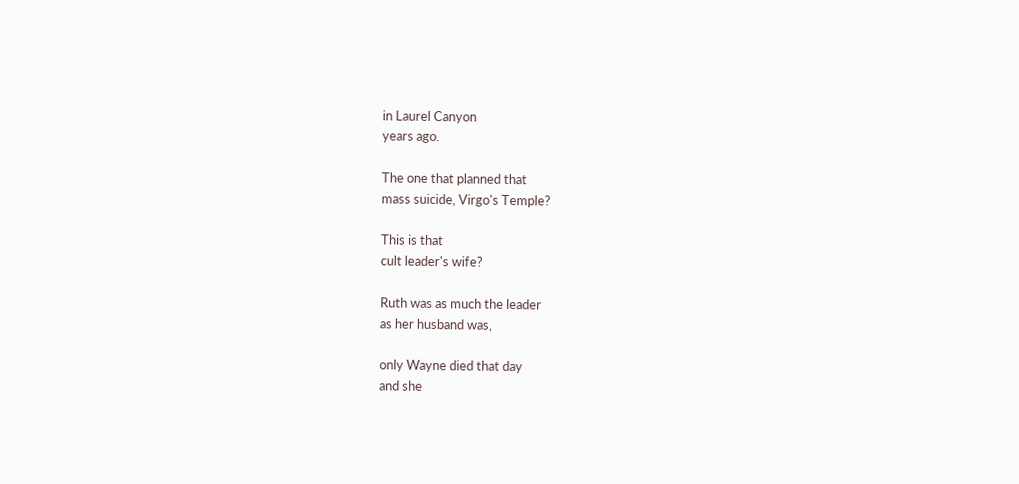in Laurel Canyon
years ago.

The one that planned that
mass suicide, Virgo's Temple?

This is that
cult leader's wife?

Ruth was as much the leader
as her husband was,

only Wayne died that day
and she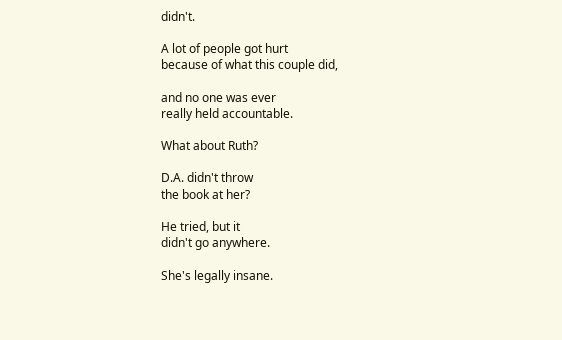didn't.

A lot of people got hurt
because of what this couple did,

and no one was ever
really held accountable.

What about Ruth?

D.A. didn't throw
the book at her?

He tried, but it
didn't go anywhere.

She's legally insane.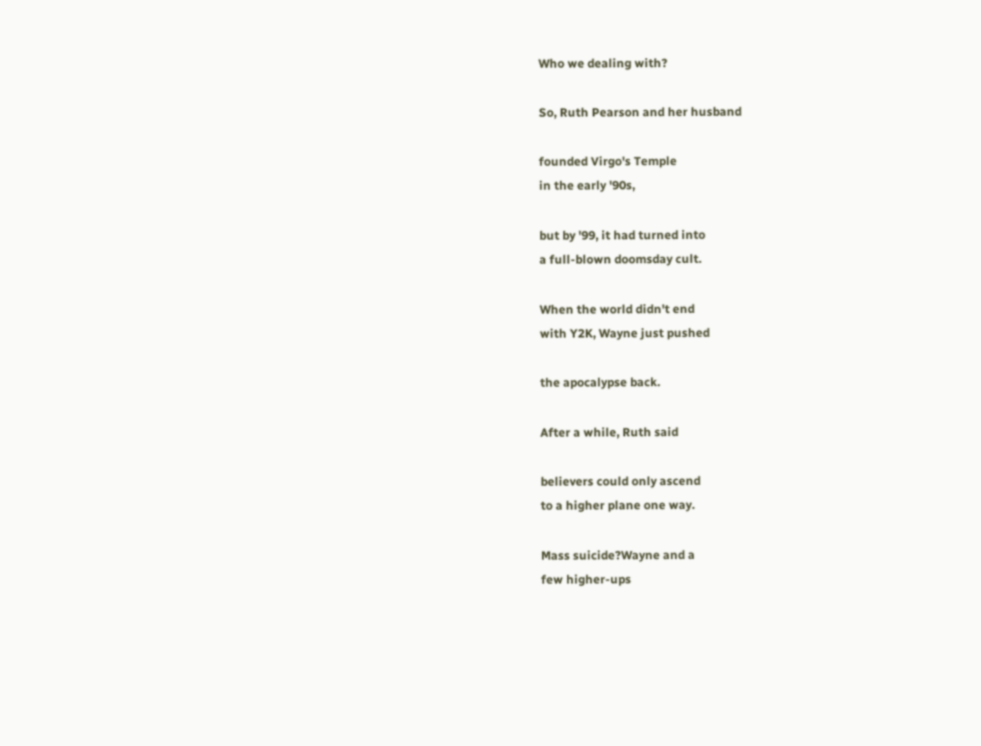Who we dealing with?

So, Ruth Pearson and her husband

founded Virgo's Temple
in the early '90s,

but by '99, it had turned into
a full-blown doomsday cult.

When the world didn't end
with Y2K, Wayne just pushed

the apocalypse back.

After a while, Ruth said

believers could only ascend
to a higher plane one way.

Mass suicide?Wayne and a
few higher-ups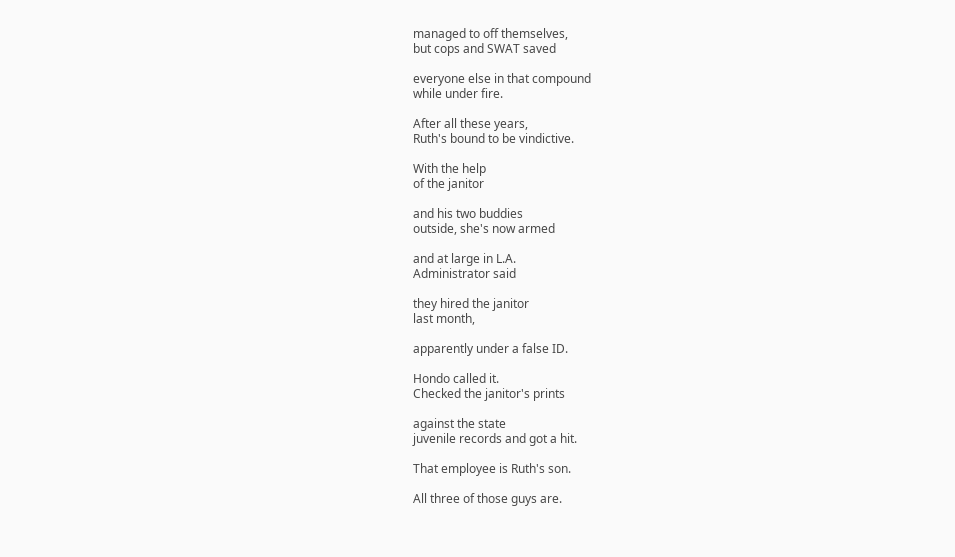managed to off themselves,
but cops and SWAT saved

everyone else in that compound
while under fire.

After all these years,
Ruth's bound to be vindictive.

With the help
of the janitor

and his two buddies
outside, she's now armed

and at large in L.A.
Administrator said

they hired the janitor
last month,

apparently under a false ID.

Hondo called it.
Checked the janitor's prints

against the state
juvenile records and got a hit.

That employee is Ruth's son.

All three of those guys are.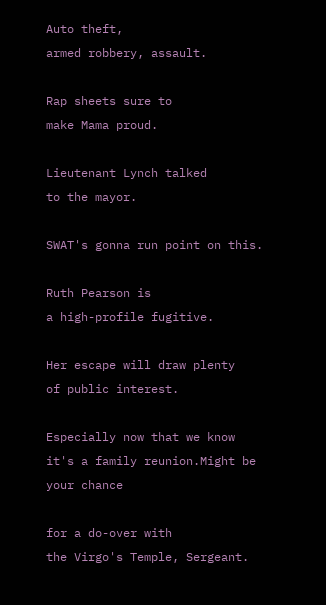Auto theft,
armed robbery, assault.

Rap sheets sure to
make Mama proud.

Lieutenant Lynch talked
to the mayor.

SWAT's gonna run point on this.

Ruth Pearson is
a high-profile fugitive.

Her escape will draw plenty
of public interest.

Especially now that we know
it's a family reunion.Might be your chance

for a do-over with
the Virgo's Temple, Sergeant.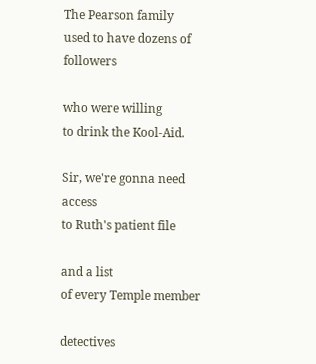The Pearson family
used to have dozens of followers

who were willing
to drink the Kool-Aid.

Sir, we're gonna need access
to Ruth's patient file

and a list
of every Temple member

detectives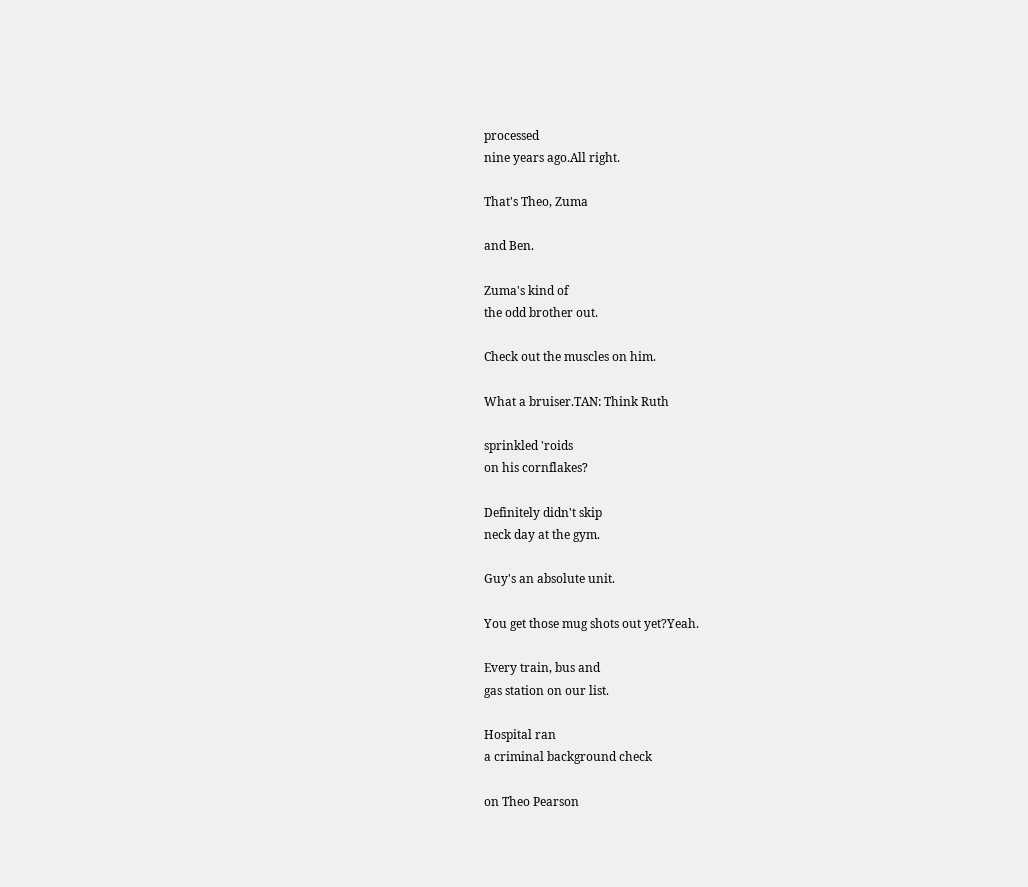processed
nine years ago.All right.

That's Theo, Zuma

and Ben.

Zuma's kind of
the odd brother out.

Check out the muscles on him.

What a bruiser.TAN: Think Ruth

sprinkled 'roids
on his cornflakes?

Definitely didn't skip
neck day at the gym.

Guy's an absolute unit.

You get those mug shots out yet?Yeah.

Every train, bus and
gas station on our list.

Hospital ran
a criminal background check

on Theo Pearson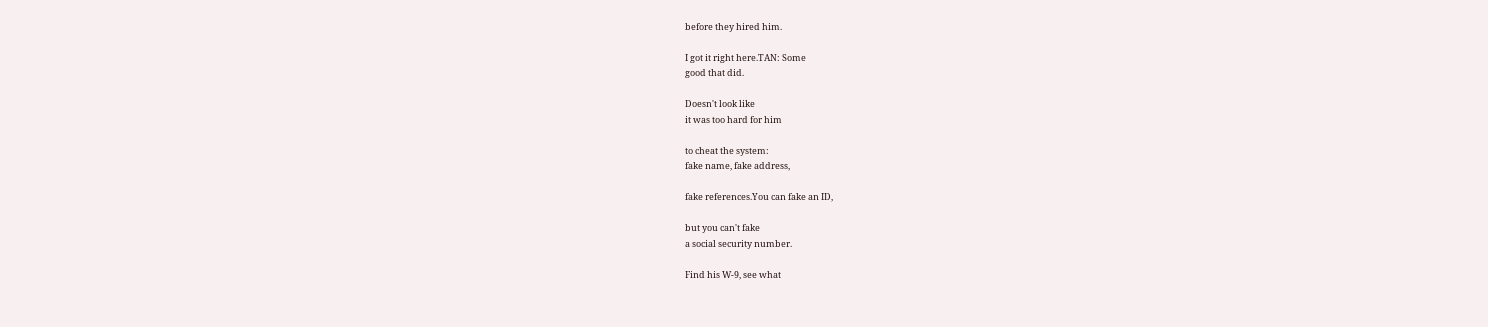before they hired him.

I got it right here.TAN: Some
good that did.

Doesn't look like
it was too hard for him

to cheat the system:
fake name, fake address,

fake references.You can fake an ID,

but you can't fake
a social security number.

Find his W-9, see what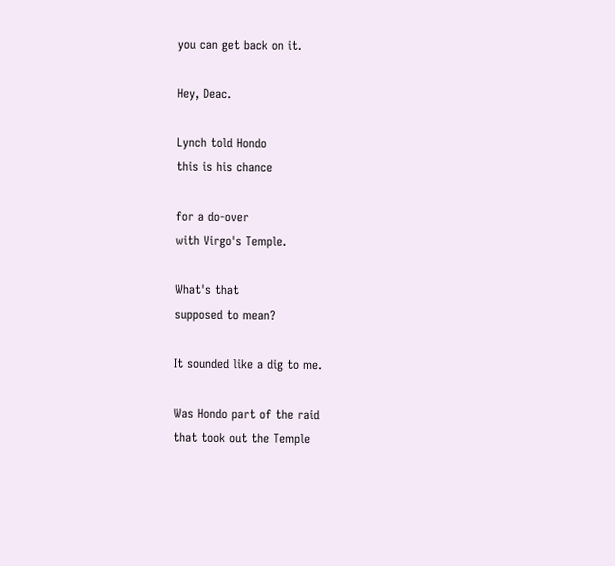you can get back on it.

Hey, Deac.

Lynch told Hondo
this is his chance

for a do-over
with Virgo's Temple.

What's that
supposed to mean?

It sounded like a dig to me.

Was Hondo part of the raid
that took out the Temple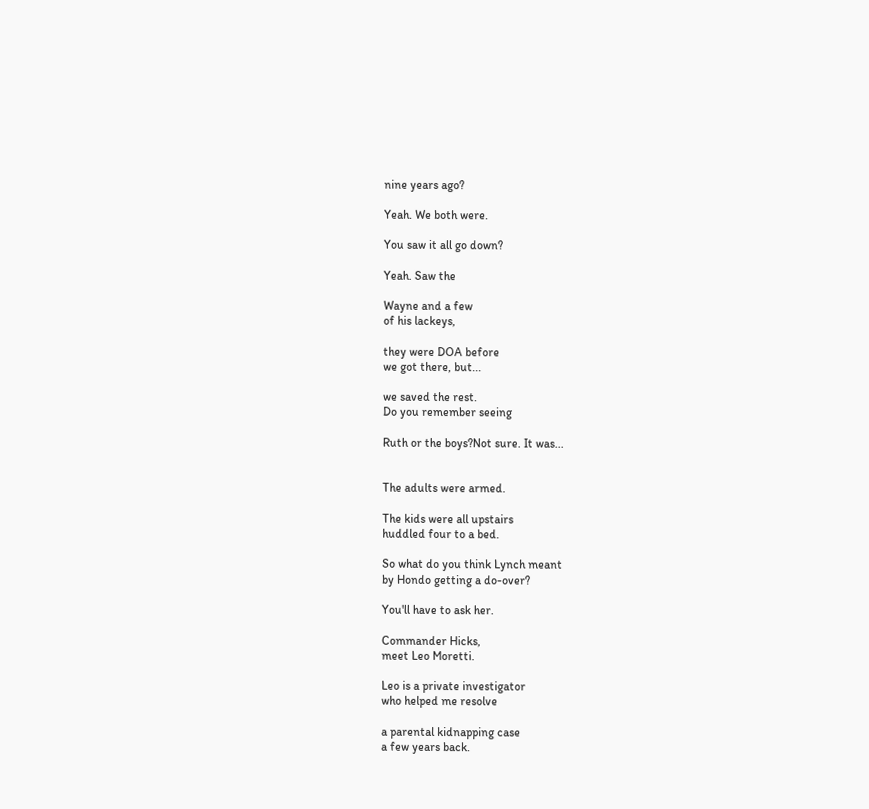nine years ago?

Yeah. We both were.

You saw it all go down?

Yeah. Saw the

Wayne and a few
of his lackeys,

they were DOA before
we got there, but...

we saved the rest.
Do you remember seeing

Ruth or the boys?Not sure. It was...


The adults were armed.

The kids were all upstairs
huddled four to a bed.

So what do you think Lynch meant
by Hondo getting a do-over?

You'll have to ask her.

Commander Hicks,
meet Leo Moretti.

Leo is a private investigator
who helped me resolve

a parental kidnapping case
a few years back.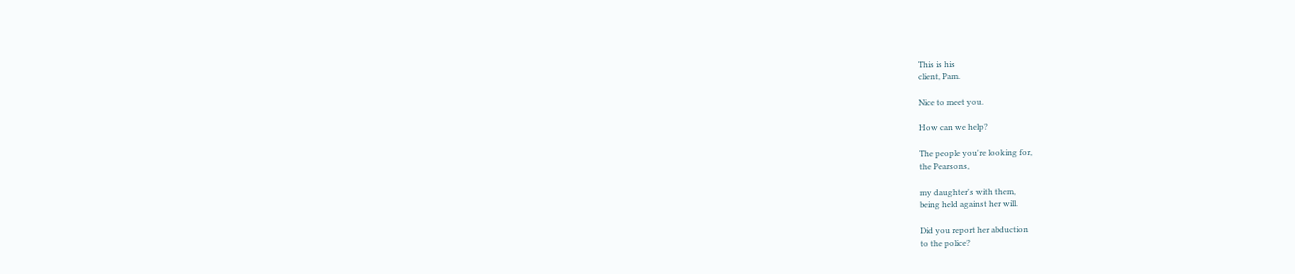This is his
client, Pam.

Nice to meet you.

How can we help?

The people you're looking for,
the Pearsons,

my daughter's with them,
being held against her will.

Did you report her abduction
to the police?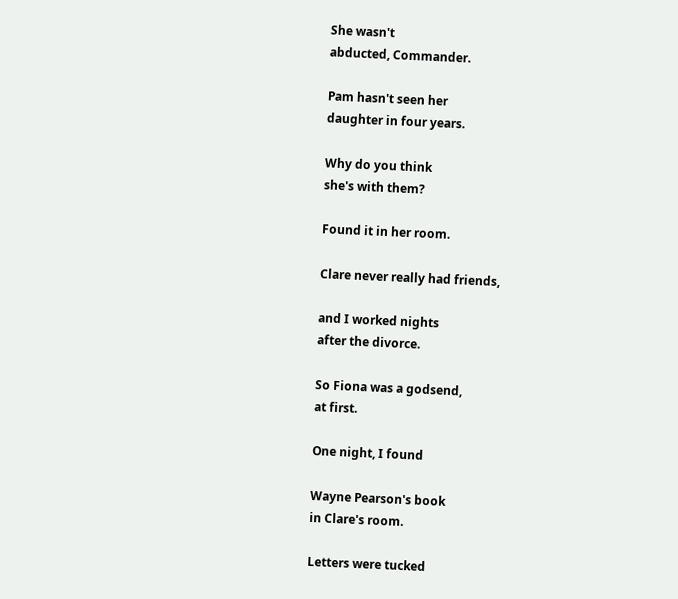She wasn't
abducted, Commander.

Pam hasn't seen her
daughter in four years.

Why do you think
she's with them?

Found it in her room.

Clare never really had friends,

and I worked nights
after the divorce.

So Fiona was a godsend,
at first.

One night, I found

Wayne Pearson's book
in Clare's room.

Letters were tucked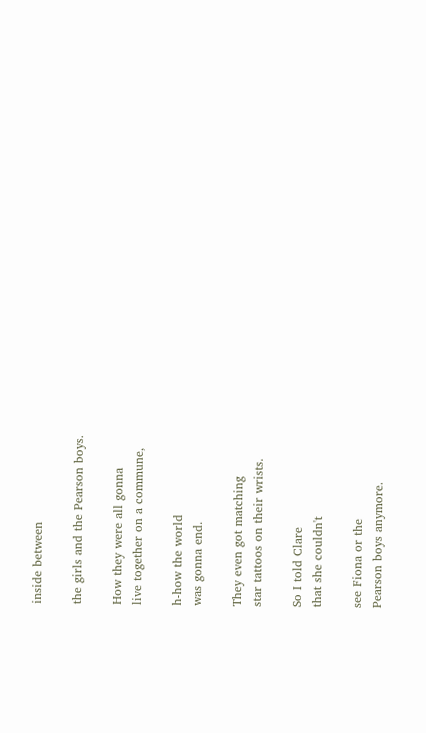inside between

the girls and the Pearson boys.

How they were all gonna
live together on a commune,

h-how the world
was gonna end.

They even got matching
star tattoos on their wrists.

So I told Clare
that she couldn't

see Fiona or the
Pearson boys anymore.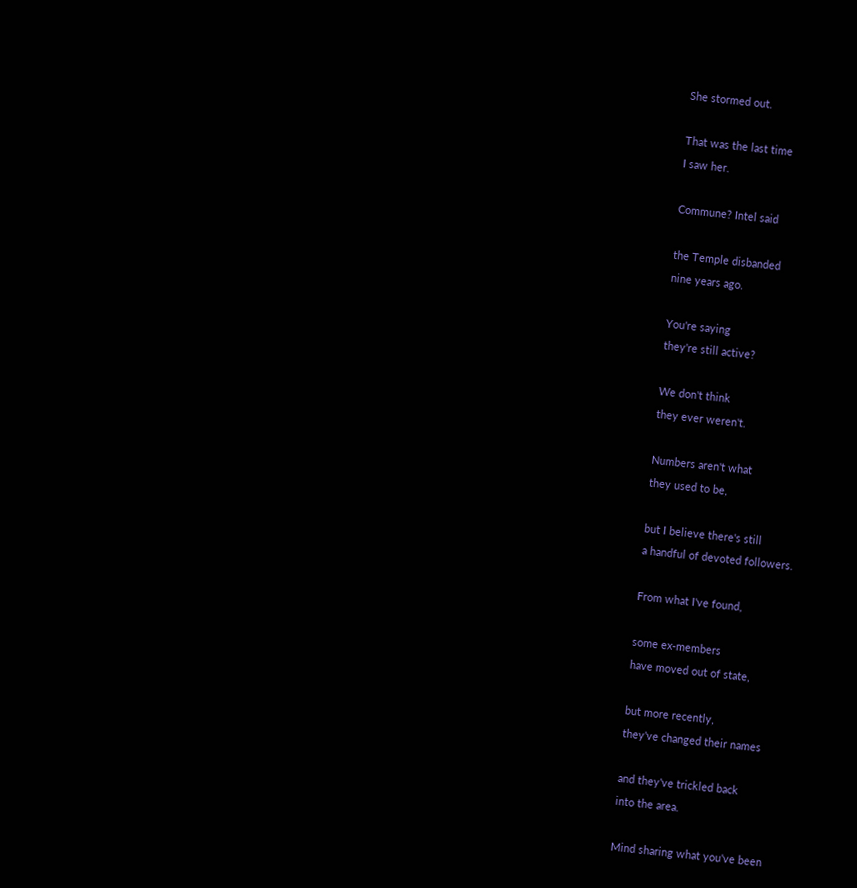She stormed out.

That was the last time
I saw her.

Commune? Intel said

the Temple disbanded
nine years ago.

You're saying
they're still active?

We don't think
they ever weren't.

Numbers aren't what
they used to be,

but I believe there's still
a handful of devoted followers.

From what I've found,

some ex-members
have moved out of state,

but more recently,
they've changed their names

and they've trickled back
into the area.

Mind sharing what you've been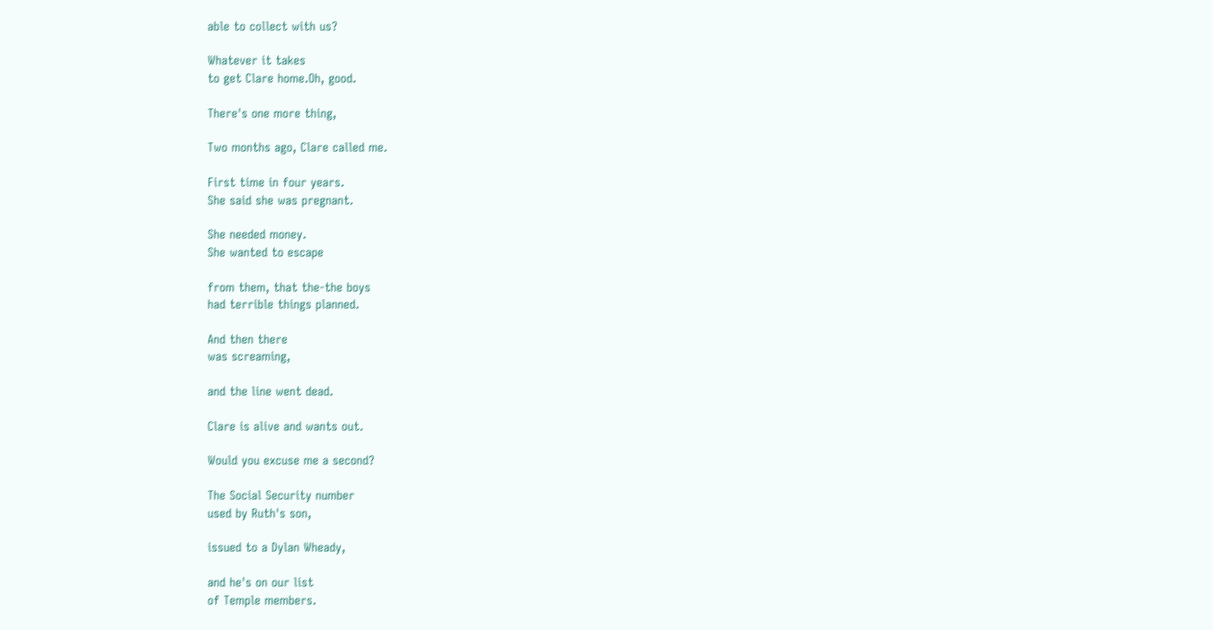able to collect with us?

Whatever it takes
to get Clare home.Oh, good.

There's one more thing,

Two months ago, Clare called me.

First time in four years.
She said she was pregnant.

She needed money.
She wanted to escape

from them, that the-the boys
had terrible things planned.

And then there
was screaming,

and the line went dead.

Clare is alive and wants out.

Would you excuse me a second?

The Social Security number
used by Ruth's son,

issued to a Dylan Wheady,

and he's on our list
of Temple members.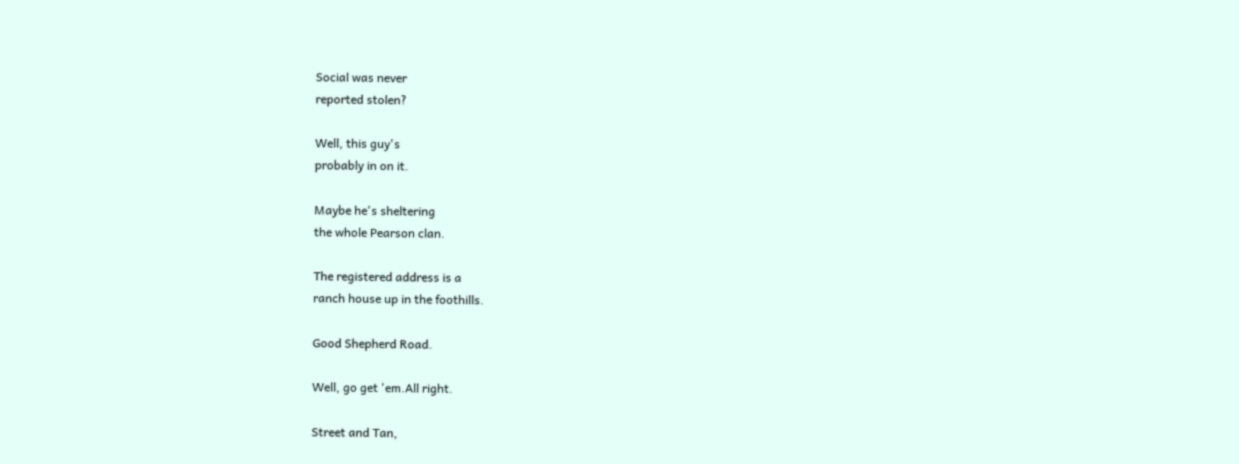Social was never
reported stolen?

Well, this guy's
probably in on it.

Maybe he's sheltering
the whole Pearson clan.

The registered address is a
ranch house up in the foothills.

Good Shepherd Road.

Well, go get 'em.All right.

Street and Tan,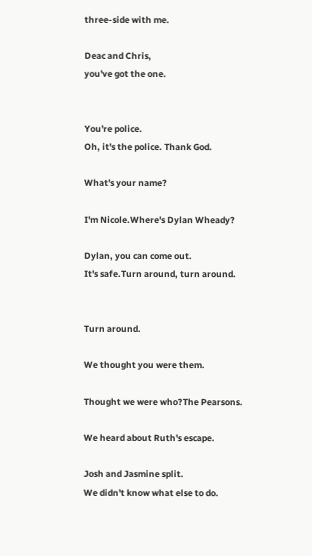three-side with me.

Deac and Chris,
you've got the one.


You're police.
Oh, it's the police. Thank God.

What's your name?

I'm Nicole.Where's Dylan Wheady?

Dylan, you can come out.
It's safe.Turn around, turn around.


Turn around.

We thought you were them.

Thought we were who?The Pearsons.

We heard about Ruth's escape.

Josh and Jasmine split.
We didn't know what else to do.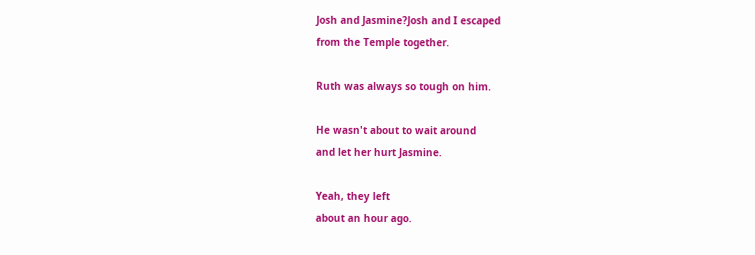Josh and Jasmine?Josh and I escaped
from the Temple together.

Ruth was always so tough on him.

He wasn't about to wait around
and let her hurt Jasmine.

Yeah, they left
about an hour ago.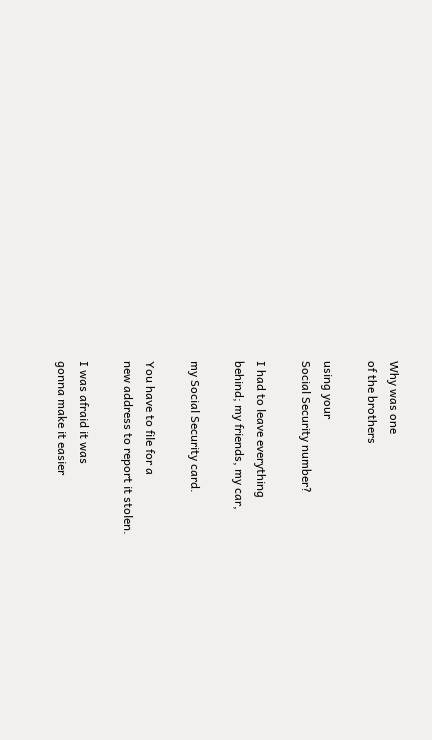Why was one
of the brothers

using your
Social Security number?

I had to leave everything
behind; my friends, my car,

my Social Security card.

You have to file for a
new address to report it stolen.

I was afraid it was
gonna make it easier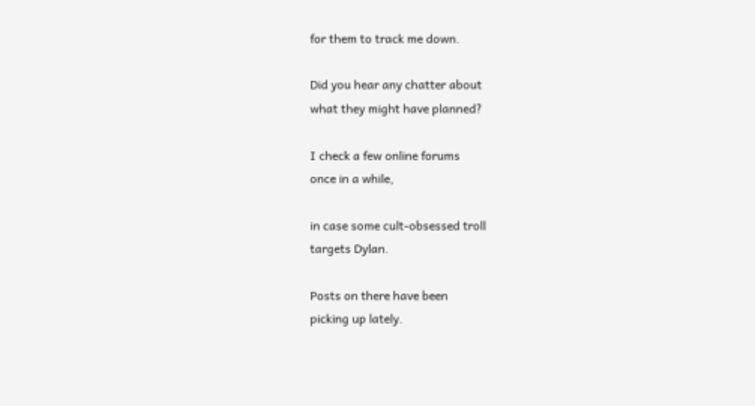for them to track me down.

Did you hear any chatter about
what they might have planned?

I check a few online forums
once in a while,

in case some cult-obsessed troll
targets Dylan.

Posts on there have been
picking up lately.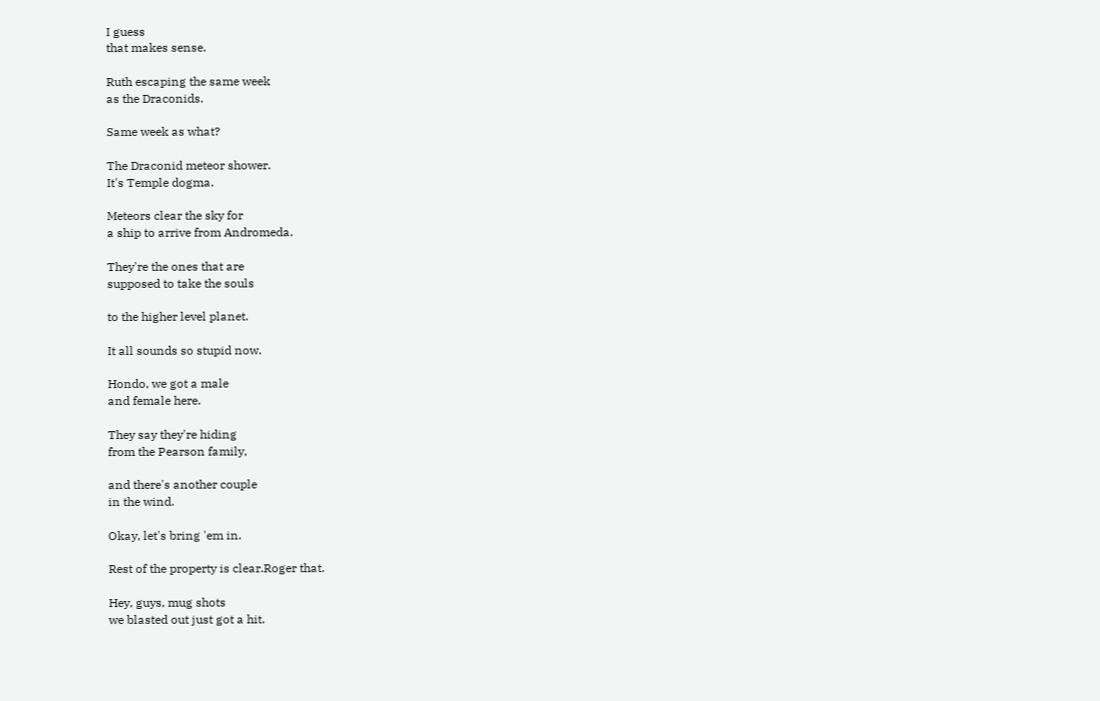I guess
that makes sense.

Ruth escaping the same week
as the Draconids.

Same week as what?

The Draconid meteor shower.
It's Temple dogma.

Meteors clear the sky for
a ship to arrive from Andromeda.

They're the ones that are
supposed to take the souls

to the higher level planet.

It all sounds so stupid now.

Hondo, we got a male
and female here.

They say they're hiding
from the Pearson family,

and there's another couple
in the wind.

Okay, let's bring 'em in.

Rest of the property is clear.Roger that.

Hey, guys, mug shots
we blasted out just got a hit.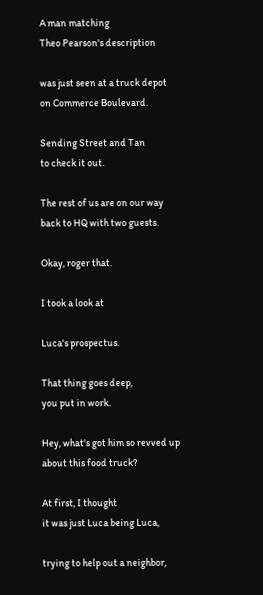A man matching
Theo Pearson's description

was just seen at a truck depot
on Commerce Boulevard.

Sending Street and Tan
to check it out.

The rest of us are on our way
back to HQ with two guests.

Okay, roger that.

I took a look at

Luca's prospectus.

That thing goes deep,
you put in work.

Hey, what's got him so revved up
about this food truck?

At first, I thought
it was just Luca being Luca,

trying to help out a neighbor,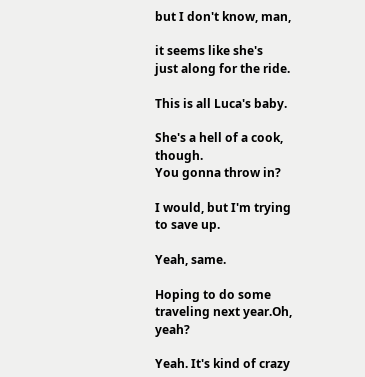but I don't know, man,

it seems like she's
just along for the ride.

This is all Luca's baby.

She's a hell of a cook, though.
You gonna throw in?

I would, but I'm trying
to save up.

Yeah, same.

Hoping to do some
traveling next year.Oh, yeah?

Yeah. It's kind of crazy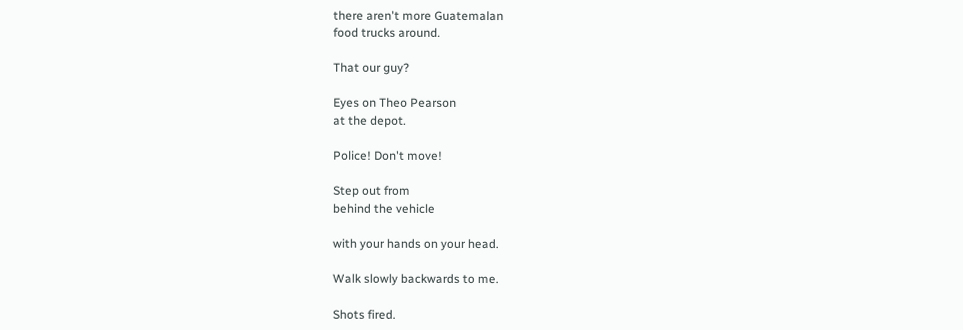there aren't more Guatemalan
food trucks around.

That our guy?

Eyes on Theo Pearson
at the depot.

Police! Don't move!

Step out from
behind the vehicle

with your hands on your head.

Walk slowly backwards to me.

Shots fired.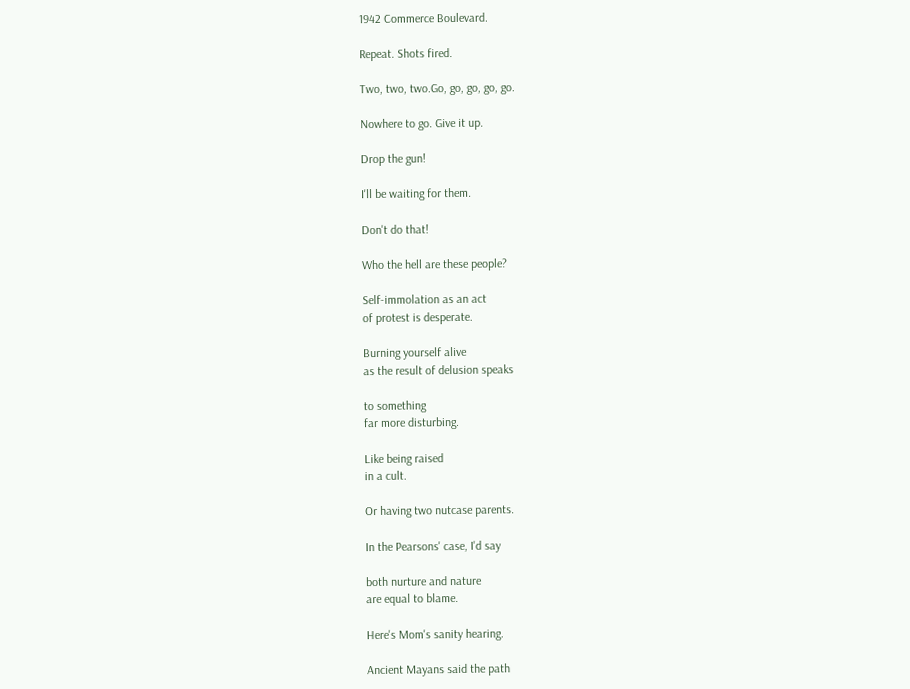1942 Commerce Boulevard.

Repeat. Shots fired.

Two, two, two.Go, go, go, go, go.

Nowhere to go. Give it up.

Drop the gun!

I'll be waiting for them.

Don't do that!

Who the hell are these people?

Self-immolation as an act
of protest is desperate.

Burning yourself alive
as the result of delusion speaks

to something
far more disturbing.

Like being raised
in a cult.

Or having two nutcase parents.

In the Pearsons' case, I'd say

both nurture and nature
are equal to blame.

Here's Mom's sanity hearing.

Ancient Mayans said the path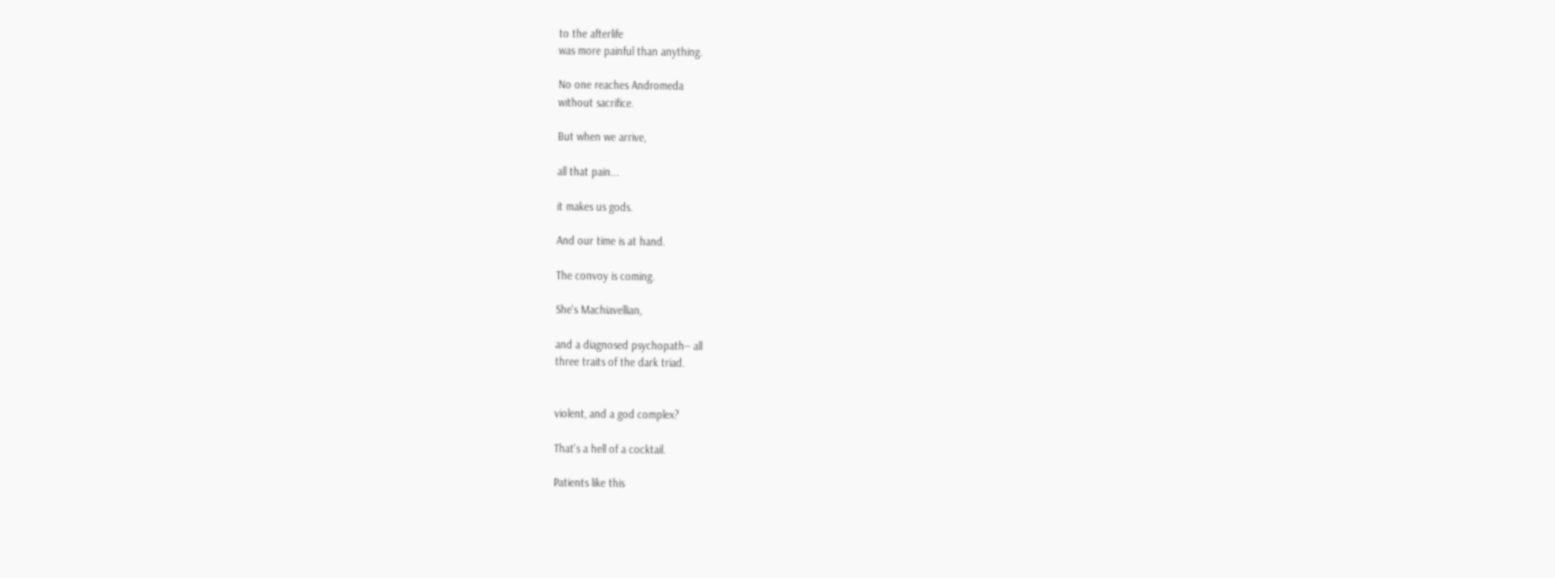to the afterlife
was more painful than anything.

No one reaches Andromeda
without sacrifice.

But when we arrive,

all that pain...

it makes us gods.

And our time is at hand.

The convoy is coming.

She's Machiavellian,

and a diagnosed psychopath-- all
three traits of the dark triad.


violent, and a god complex?

That's a hell of a cocktail.

Patients like this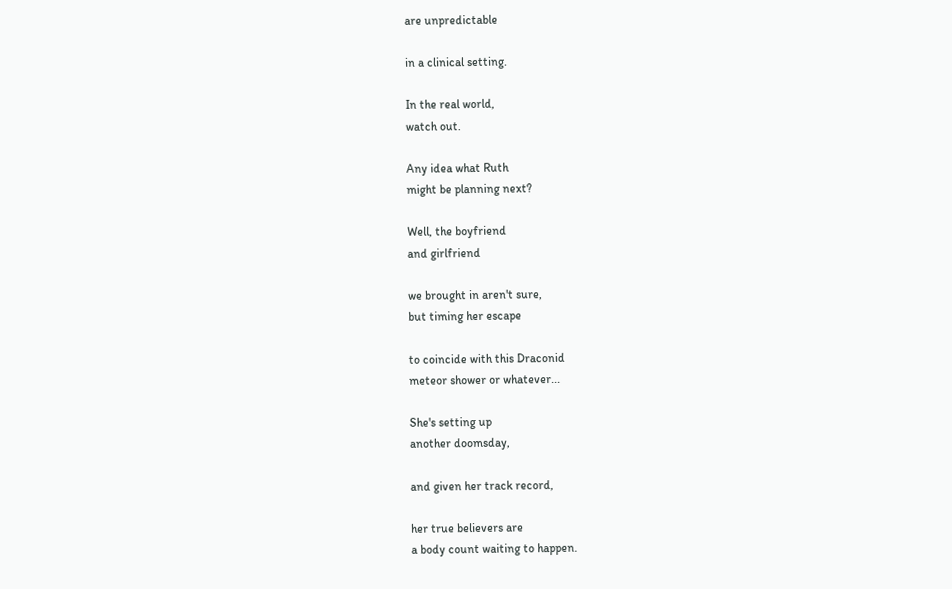are unpredictable

in a clinical setting.

In the real world,
watch out.

Any idea what Ruth
might be planning next?

Well, the boyfriend
and girlfriend

we brought in aren't sure,
but timing her escape

to coincide with this Draconid
meteor shower or whatever...

She's setting up
another doomsday,

and given her track record,

her true believers are
a body count waiting to happen.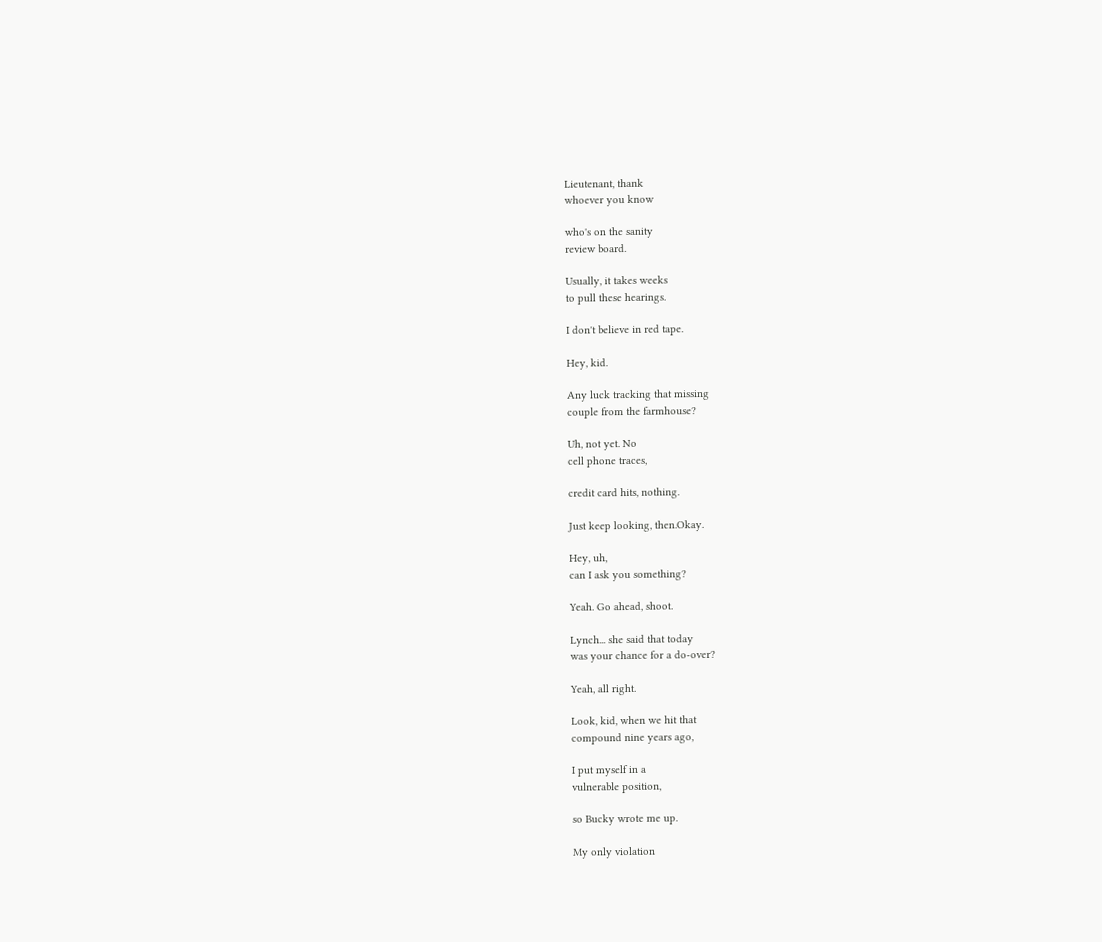Lieutenant, thank
whoever you know

who's on the sanity
review board.

Usually, it takes weeks
to pull these hearings.

I don't believe in red tape.

Hey, kid.

Any luck tracking that missing
couple from the farmhouse?

Uh, not yet. No
cell phone traces,

credit card hits, nothing.

Just keep looking, then.Okay.

Hey, uh,
can I ask you something?

Yeah. Go ahead, shoot.

Lynch... she said that today
was your chance for a do-over?

Yeah, all right.

Look, kid, when we hit that
compound nine years ago,

I put myself in a
vulnerable position,

so Bucky wrote me up.

My only violation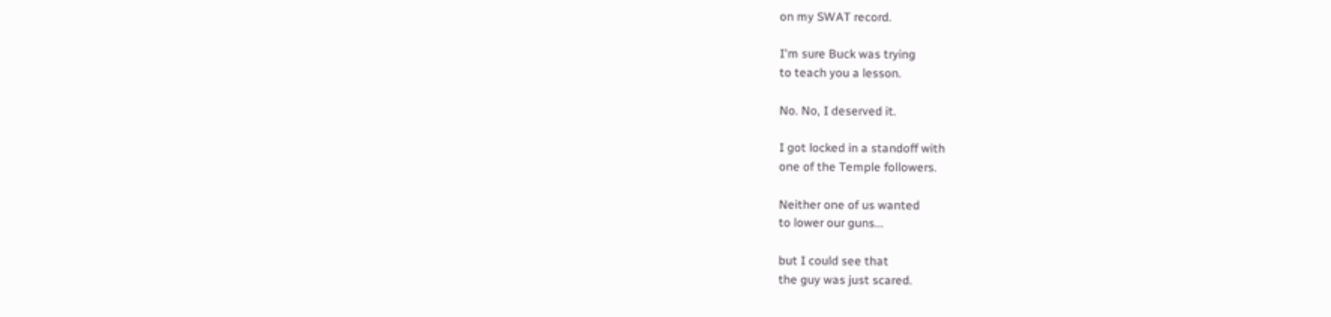on my SWAT record.

I'm sure Buck was trying
to teach you a lesson.

No. No, I deserved it.

I got locked in a standoff with
one of the Temple followers.

Neither one of us wanted
to lower our guns...

but I could see that
the guy was just scared.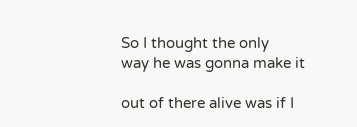So I thought the only
way he was gonna make it

out of there alive was if I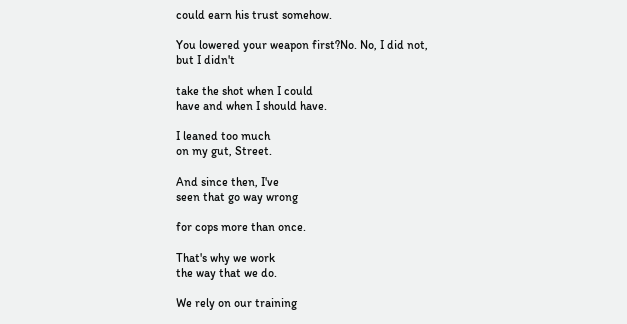could earn his trust somehow.

You lowered your weapon first?No. No, I did not,
but I didn't

take the shot when I could
have and when I should have.

I leaned too much
on my gut, Street.

And since then, I've
seen that go way wrong

for cops more than once.

That's why we work
the way that we do.

We rely on our training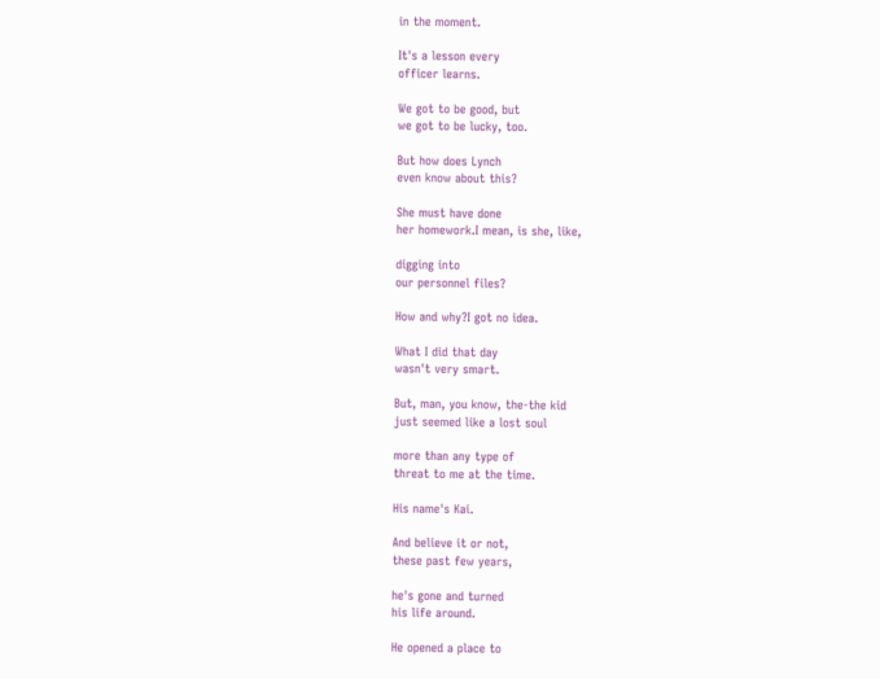in the moment.

It's a lesson every
officer learns.

We got to be good, but
we got to be lucky, too.

But how does Lynch
even know about this?

She must have done
her homework.I mean, is she, like,

digging into
our personnel files?

How and why?I got no idea.

What I did that day
wasn't very smart.

But, man, you know, the-the kid
just seemed like a lost soul

more than any type of
threat to me at the time.

His name's Kai.

And believe it or not,
these past few years,

he's gone and turned
his life around.

He opened a place to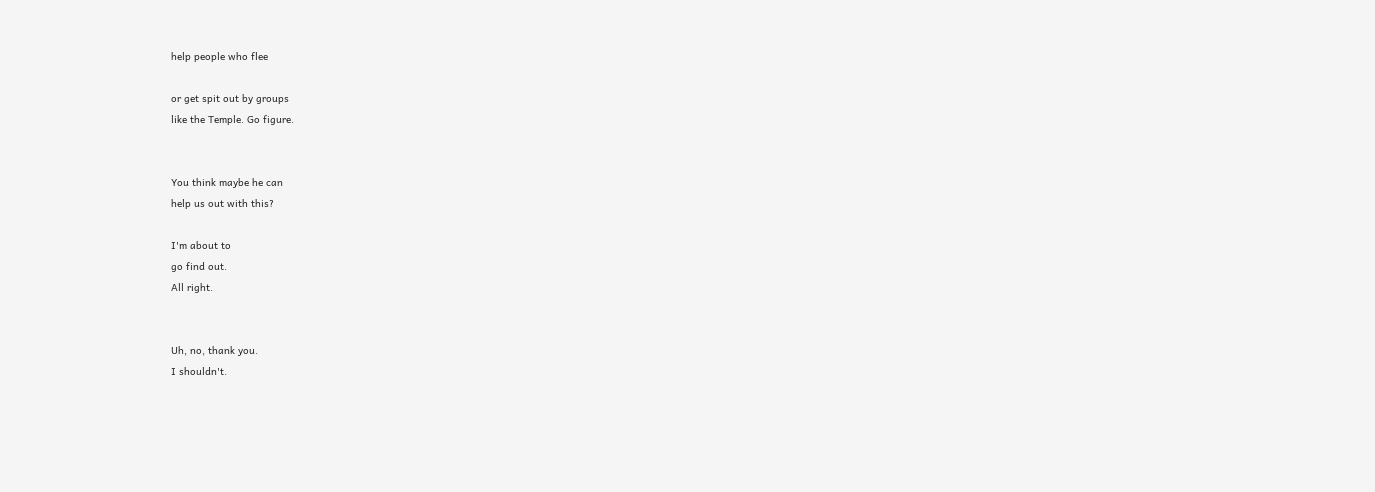help people who flee

or get spit out by groups
like the Temple. Go figure.


You think maybe he can
help us out with this?

I'm about to
go find out.
All right.


Uh, no, thank you.
I shouldn't.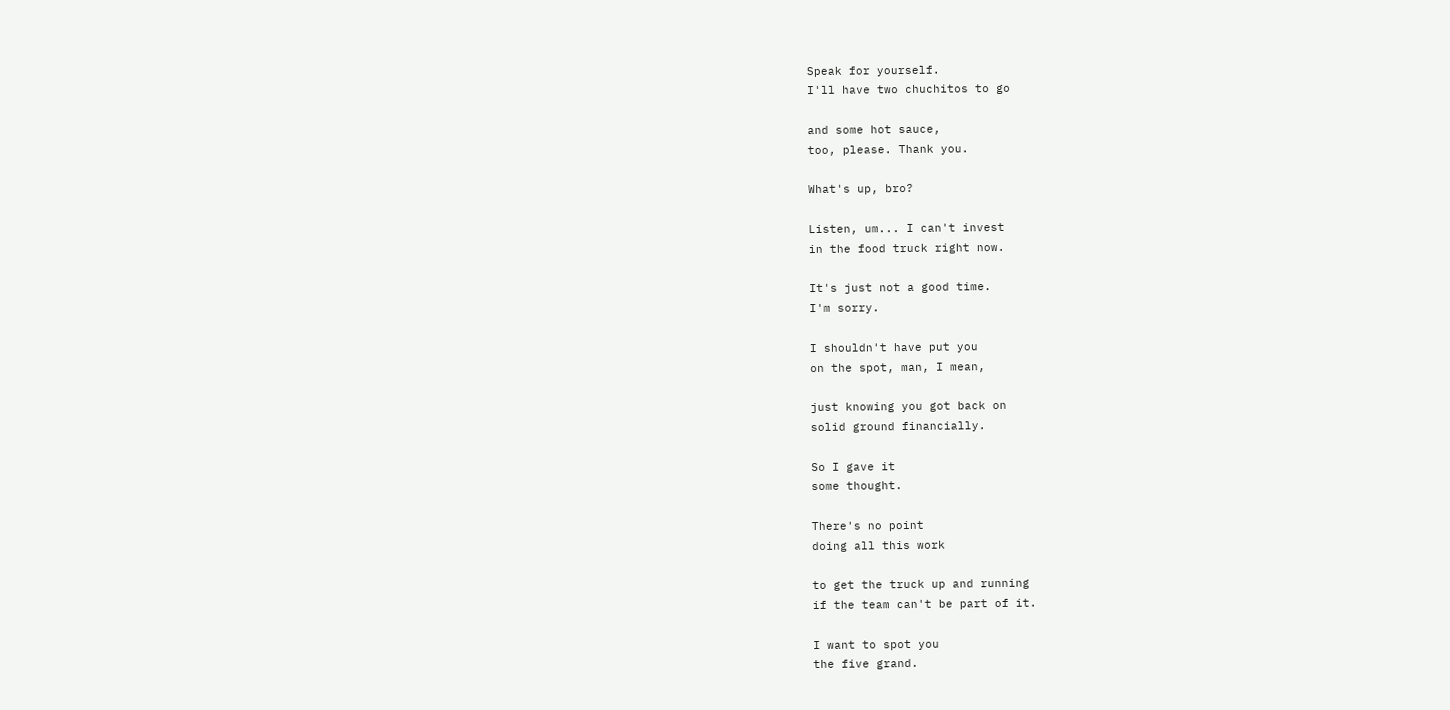Speak for yourself.
I'll have two chuchitos to go

and some hot sauce,
too, please. Thank you.

What's up, bro?

Listen, um... I can't invest
in the food truck right now.

It's just not a good time.
I'm sorry.

I shouldn't have put you
on the spot, man, I mean,

just knowing you got back on
solid ground financially.

So I gave it
some thought.

There's no point
doing all this work

to get the truck up and running
if the team can't be part of it.

I want to spot you
the five grand.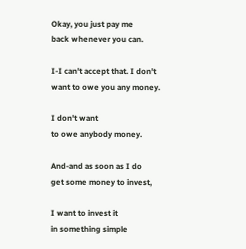Okay, you just pay me
back whenever you can.

I-I can't accept that. I don't
want to owe you any money.

I don't want
to owe anybody money.

And-and as soon as I do
get some money to invest,

I want to invest it
in something simple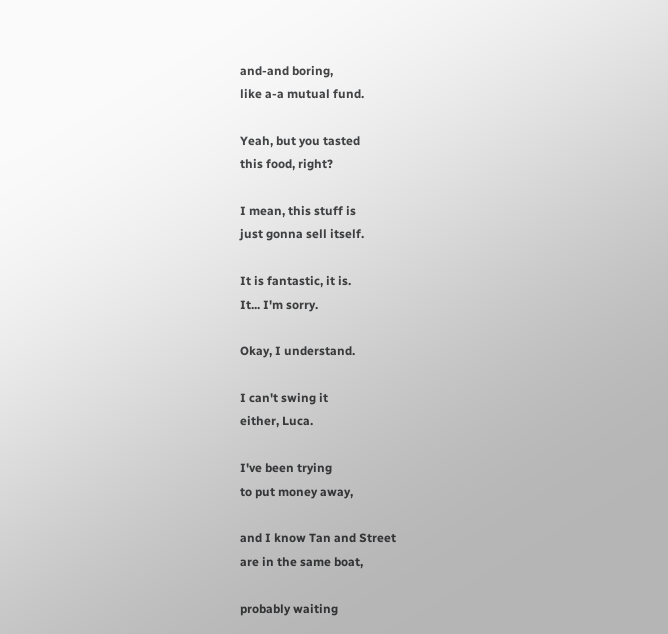and-and boring,
like a-a mutual fund.

Yeah, but you tasted
this food, right?

I mean, this stuff is
just gonna sell itself.

It is fantastic, it is.
It... I'm sorry.

Okay, I understand.

I can't swing it
either, Luca.

I've been trying
to put money away,

and I know Tan and Street
are in the same boat,

probably waiting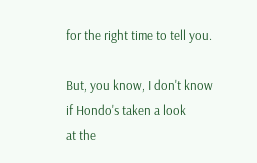for the right time to tell you.

But, you know, I don't know
if Hondo's taken a look
at the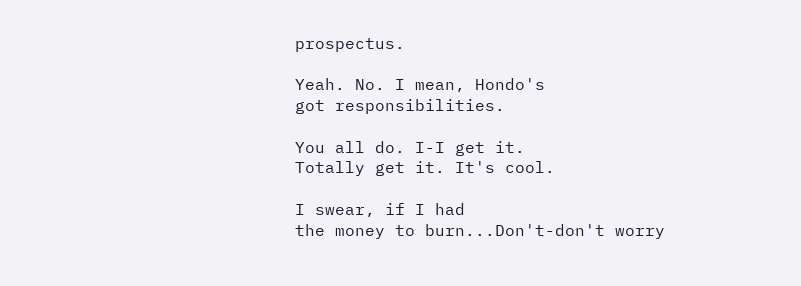prospectus.

Yeah. No. I mean, Hondo's
got responsibilities.

You all do. I-I get it.
Totally get it. It's cool.

I swear, if I had
the money to burn...Don't-don't worry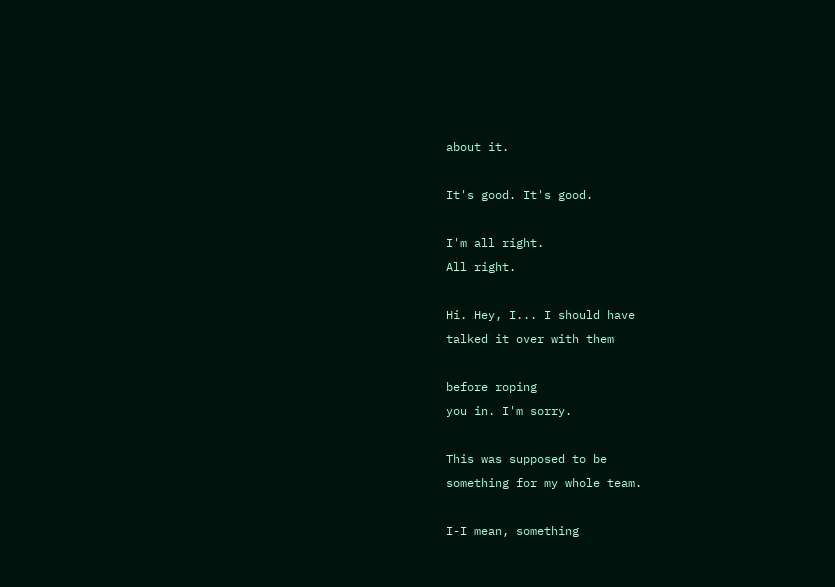about it.

It's good. It's good.

I'm all right.
All right.

Hi. Hey, I... I should have
talked it over with them

before roping
you in. I'm sorry.

This was supposed to be
something for my whole team.

I-I mean, something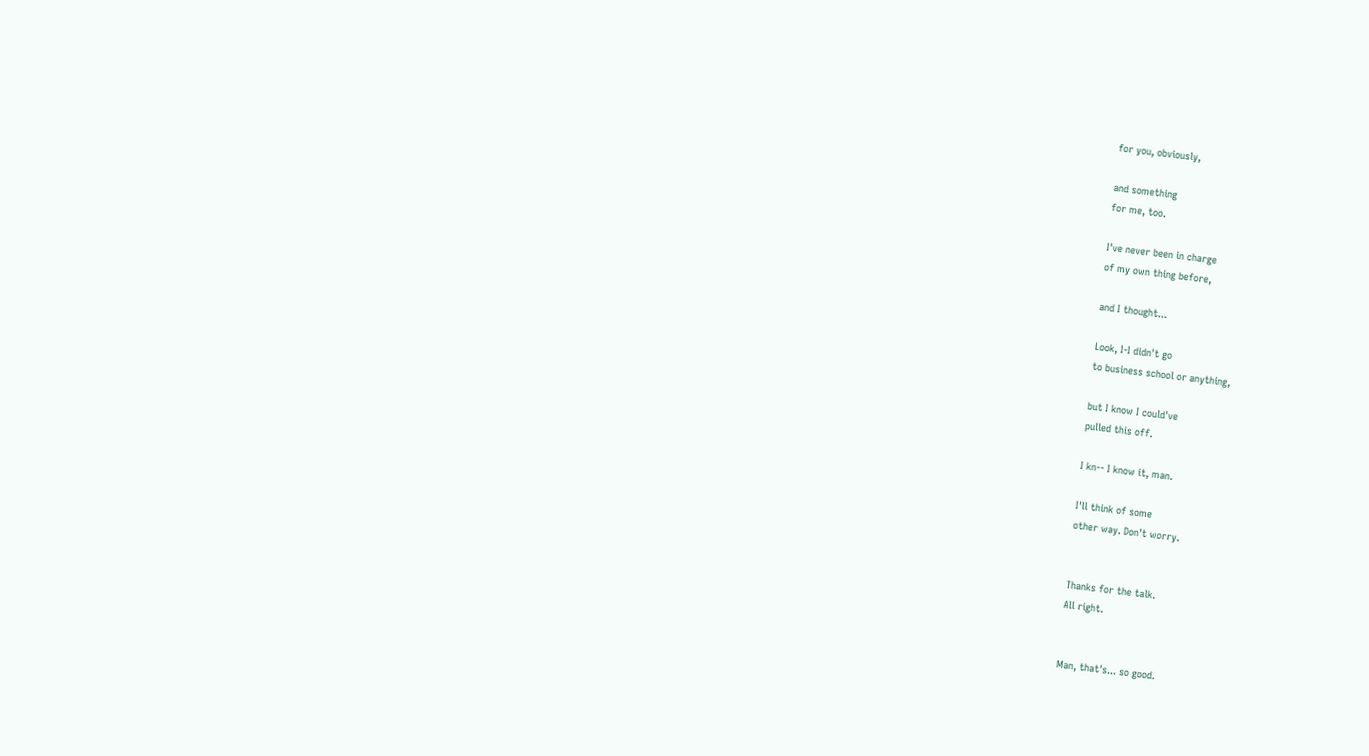for you, obviously,

and something
for me, too.

I've never been in charge
of my own thing before,

and I thought...

Look, I-I didn't go
to business school or anything,

but I know I could've
pulled this off.

I kn-- I know it, man.

I'll think of some
other way. Don't worry.


Thanks for the talk.
All right.


Man, that's... so good.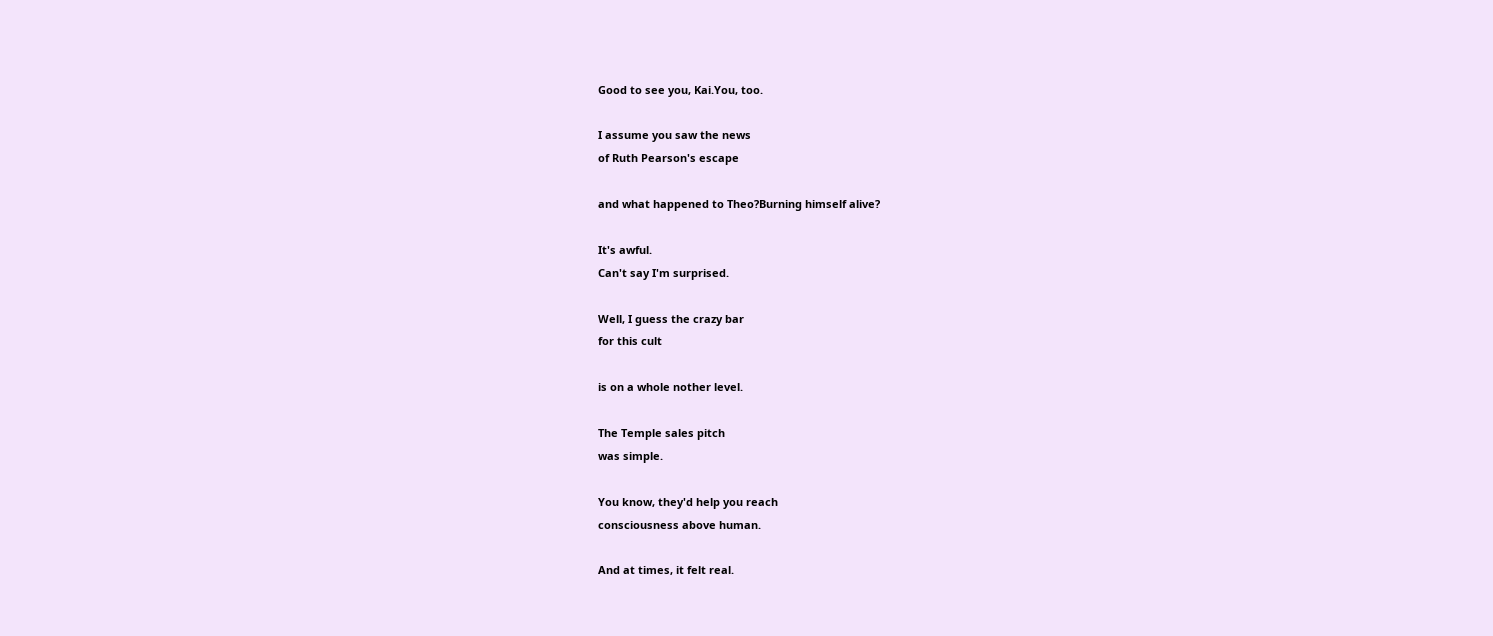Good to see you, Kai.You, too.

I assume you saw the news
of Ruth Pearson's escape

and what happened to Theo?Burning himself alive?

It's awful.
Can't say I'm surprised.

Well, I guess the crazy bar
for this cult

is on a whole nother level.

The Temple sales pitch
was simple.

You know, they'd help you reach
consciousness above human.

And at times, it felt real.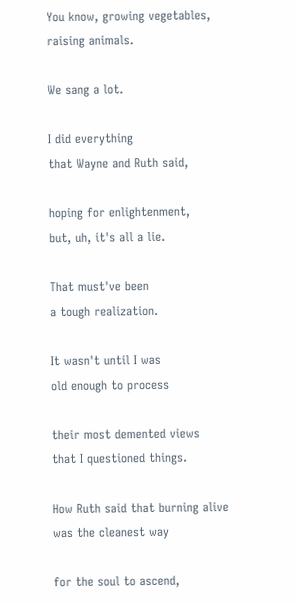You know, growing vegetables,
raising animals.

We sang a lot.

I did everything
that Wayne and Ruth said,

hoping for enlightenment,
but, uh, it's all a lie.

That must've been
a tough realization.

It wasn't until I was
old enough to process

their most demented views
that I questioned things.

How Ruth said that burning alive
was the cleanest way

for the soul to ascend,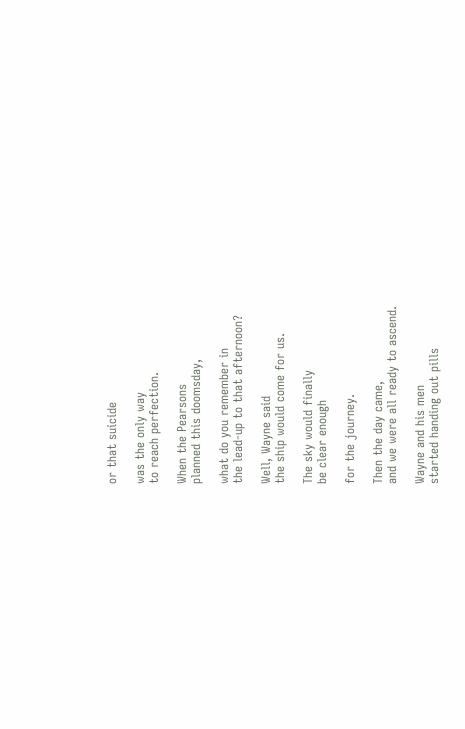or that suicide

was the only way
to reach perfection.

When the Pearsons
planned this doomsday,

what do you remember in
the lead-up to that afternoon?

Well, Wayne said
the ship would come for us.

The sky would finally
be clear enough

for the journey.

Then the day came,
and we were all ready to ascend.

Wayne and his men
started handing out pills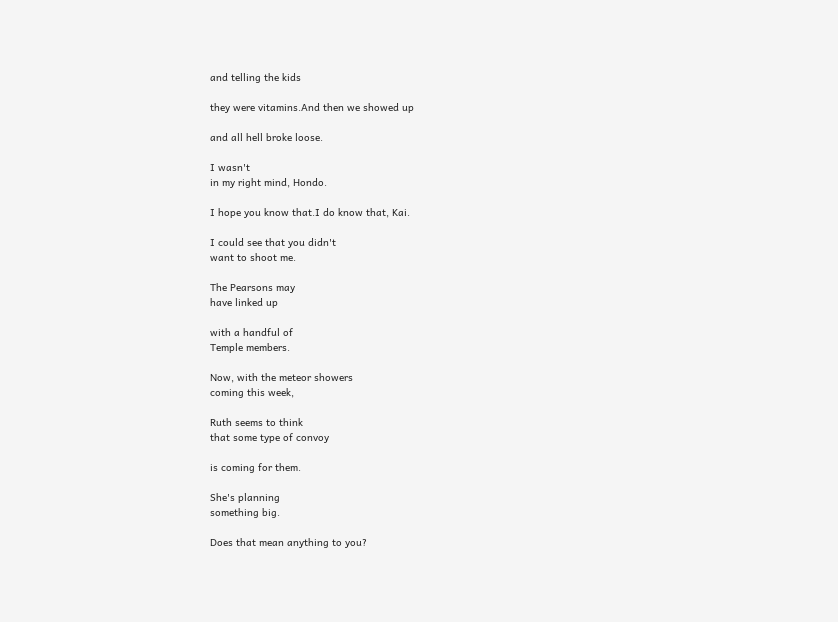and telling the kids

they were vitamins.And then we showed up

and all hell broke loose.

I wasn't
in my right mind, Hondo.

I hope you know that.I do know that, Kai.

I could see that you didn't
want to shoot me.

The Pearsons may
have linked up

with a handful of
Temple members.

Now, with the meteor showers
coming this week,

Ruth seems to think
that some type of convoy

is coming for them.

She's planning
something big.

Does that mean anything to you?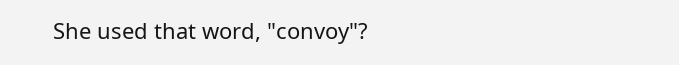She used that word, "convoy"?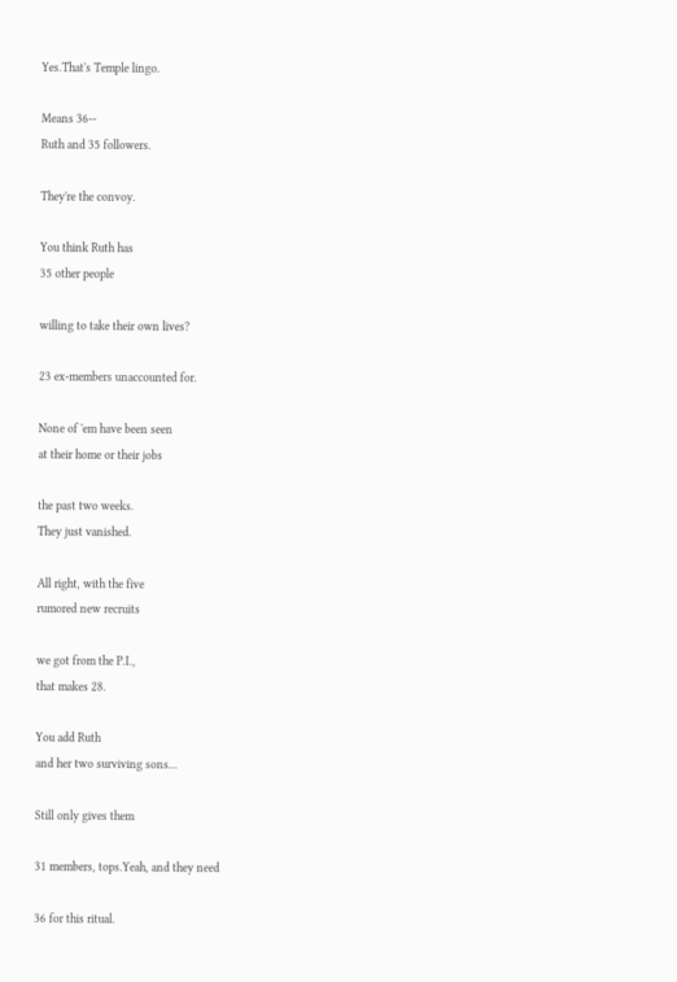Yes.That's Temple lingo.

Means 36--
Ruth and 35 followers.

They're the convoy.

You think Ruth has
35 other people

willing to take their own lives?

23 ex-members unaccounted for.

None of 'em have been seen
at their home or their jobs

the past two weeks.
They just vanished.

All right, with the five
rumored new recruits

we got from the P.I.,
that makes 28.

You add Ruth
and her two surviving sons...

Still only gives them

31 members, tops.Yeah, and they need

36 for this ritual.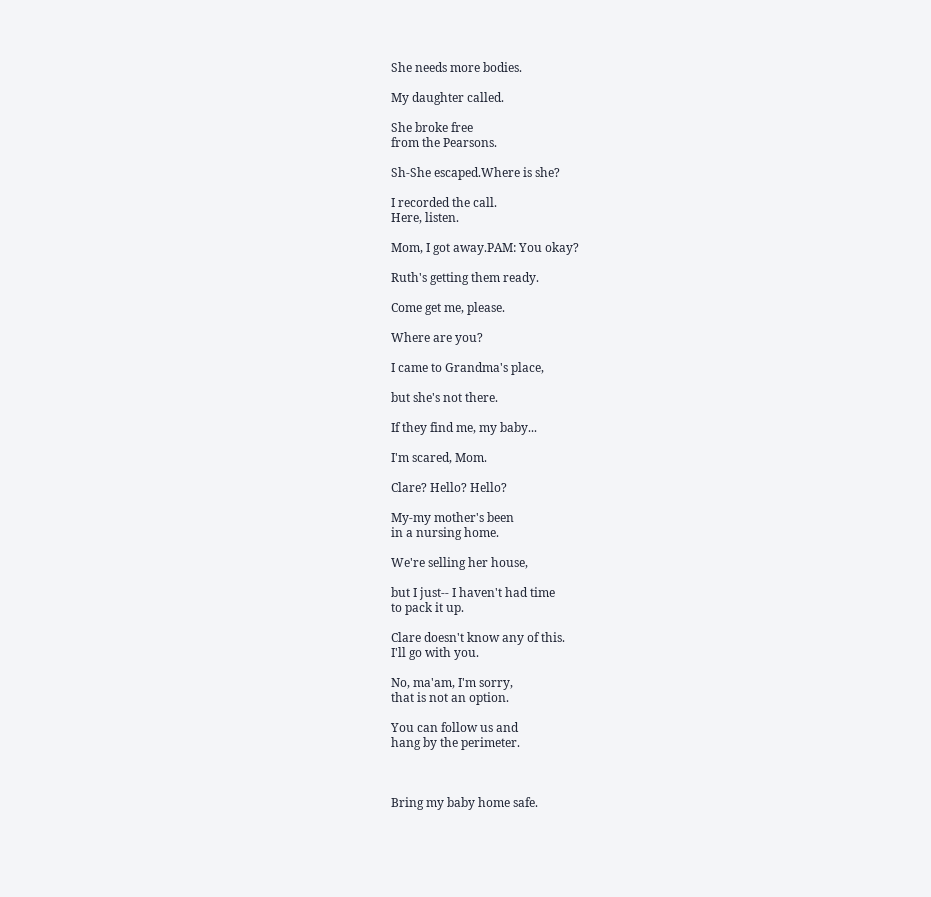She needs more bodies.

My daughter called.

She broke free
from the Pearsons.

Sh-She escaped.Where is she?

I recorded the call.
Here, listen.

Mom, I got away.PAM: You okay?

Ruth's getting them ready.

Come get me, please.

Where are you?

I came to Grandma's place,

but she's not there.

If they find me, my baby...

I'm scared, Mom.

Clare? Hello? Hello?

My-my mother's been
in a nursing home.

We're selling her house,

but I just-- I haven't had time
to pack it up.

Clare doesn't know any of this.
I'll go with you.

No, ma'am, I'm sorry,
that is not an option.

You can follow us and
hang by the perimeter.



Bring my baby home safe.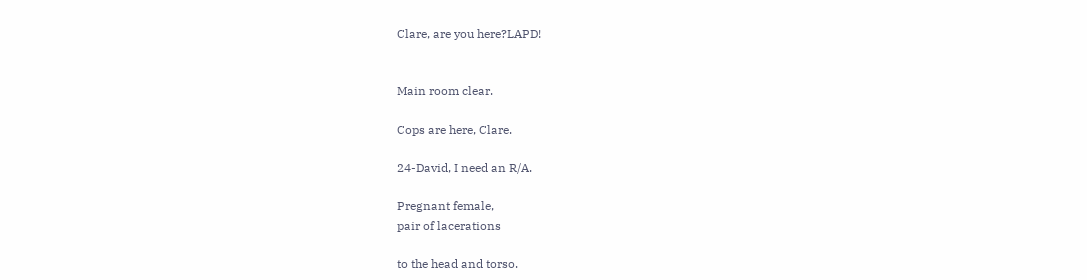Clare, are you here?LAPD!


Main room clear.

Cops are here, Clare.

24-David, I need an R/A.

Pregnant female,
pair of lacerations

to the head and torso.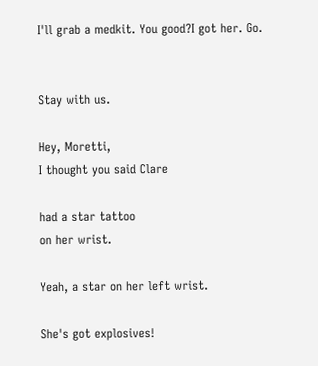I'll grab a medkit. You good?I got her. Go.


Stay with us.

Hey, Moretti,
I thought you said Clare

had a star tattoo
on her wrist.

Yeah, a star on her left wrist.

She's got explosives!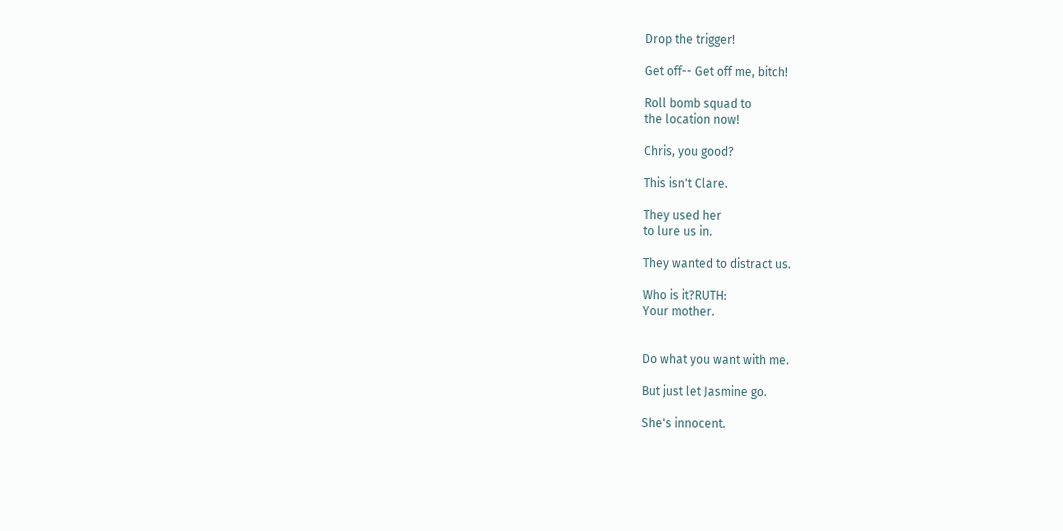Drop the trigger!

Get off-- Get off me, bitch!

Roll bomb squad to
the location now!

Chris, you good?

This isn't Clare.

They used her
to lure us in.

They wanted to distract us.

Who is it?RUTH:
Your mother.


Do what you want with me.

But just let Jasmine go.

She's innocent.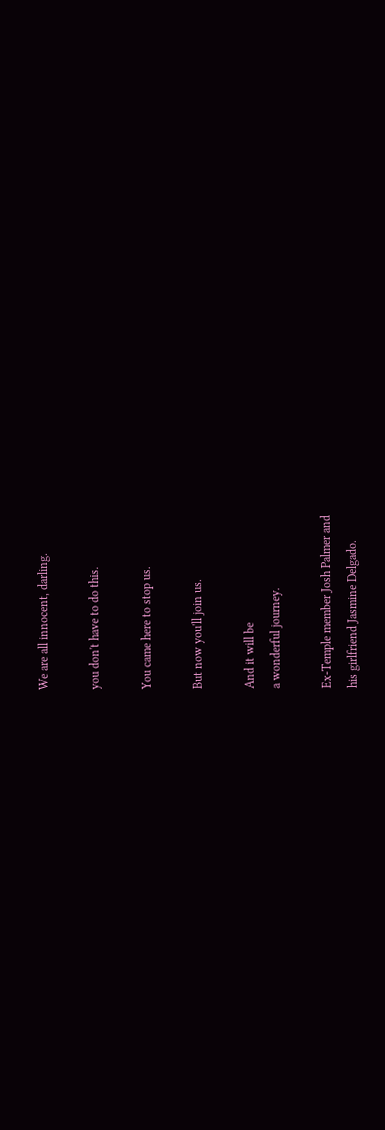We are all innocent, darling.

you don't have to do this.

You came here to stop us.

But now you'll join us.

And it will be
a wonderful journey.

Ex-Temple member Josh Palmer and
his girlfriend Jasmine Delgado.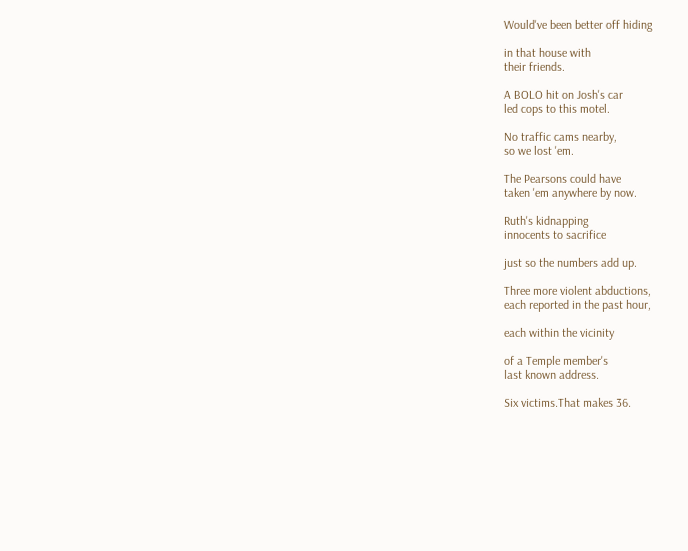Would've been better off hiding

in that house with
their friends.

A BOLO hit on Josh's car
led cops to this motel.

No traffic cams nearby,
so we lost 'em.

The Pearsons could have
taken 'em anywhere by now.

Ruth's kidnapping
innocents to sacrifice

just so the numbers add up.

Three more violent abductions,
each reported in the past hour,

each within the vicinity

of a Temple member's
last known address.

Six victims.That makes 36.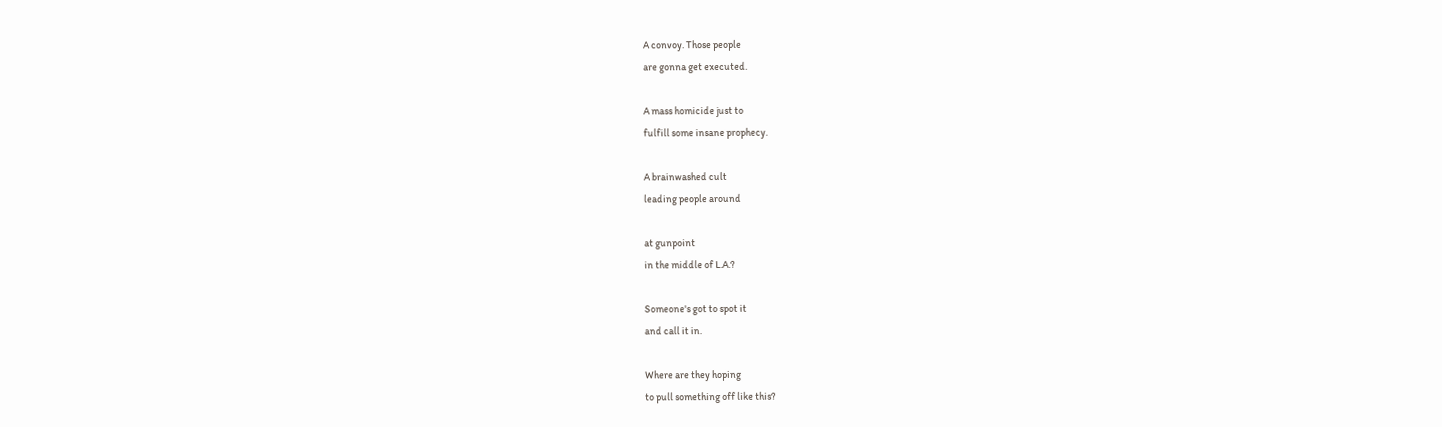A convoy. Those people
are gonna get executed.

A mass homicide just to
fulfill some insane prophecy.

A brainwashed cult
leading people around

at gunpoint
in the middle of L.A.?

Someone's got to spot it
and call it in.

Where are they hoping
to pull something off like this?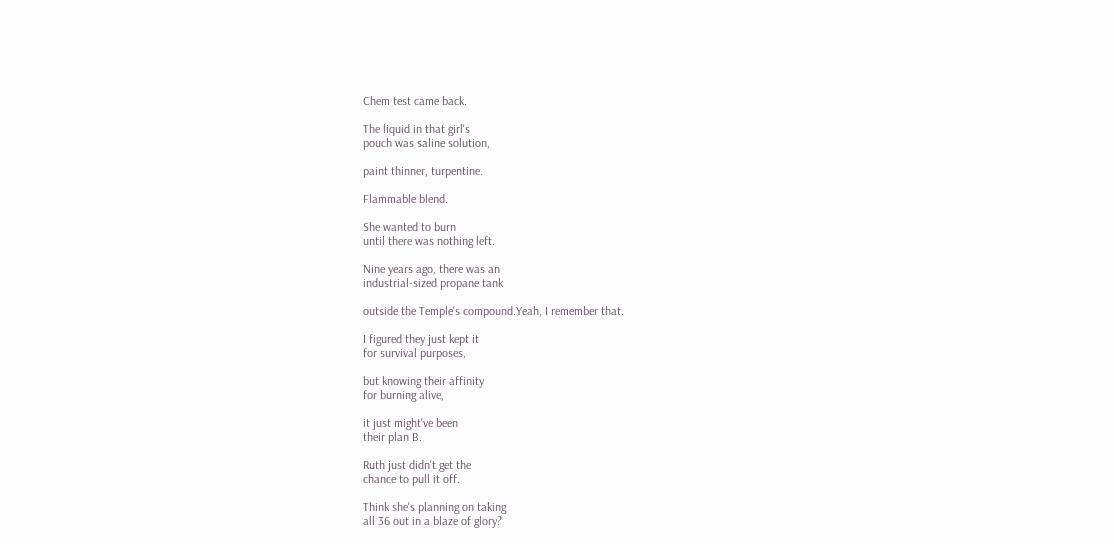Chem test came back.

The liquid in that girl's
pouch was saline solution,

paint thinner, turpentine.

Flammable blend.

She wanted to burn
until there was nothing left.

Nine years ago, there was an
industrial-sized propane tank

outside the Temple's compound.Yeah, I remember that.

I figured they just kept it
for survival purposes,

but knowing their affinity
for burning alive,

it just might've been
their plan B.

Ruth just didn't get the
chance to pull it off.

Think she's planning on taking
all 36 out in a blaze of glory?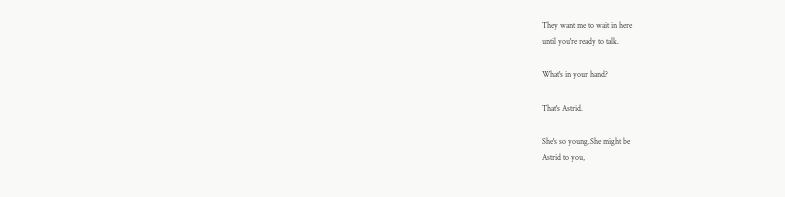They want me to wait in here
until you're ready to talk.

What's in your hand?

That's Astrid.

She's so young.She might be
Astrid to you,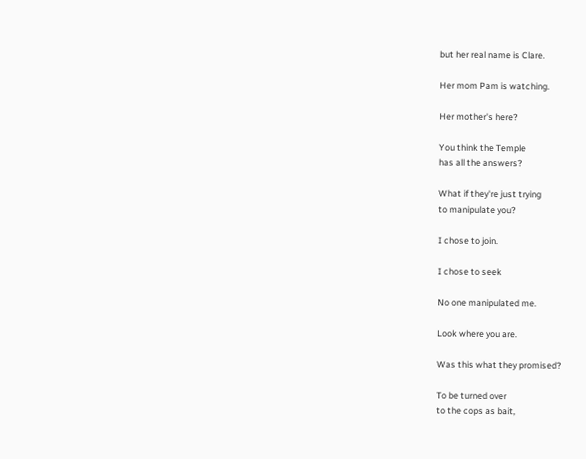but her real name is Clare.

Her mom Pam is watching.

Her mother's here?

You think the Temple
has all the answers?

What if they're just trying
to manipulate you?

I chose to join.

I chose to seek

No one manipulated me.

Look where you are.

Was this what they promised?

To be turned over
to the cops as bait,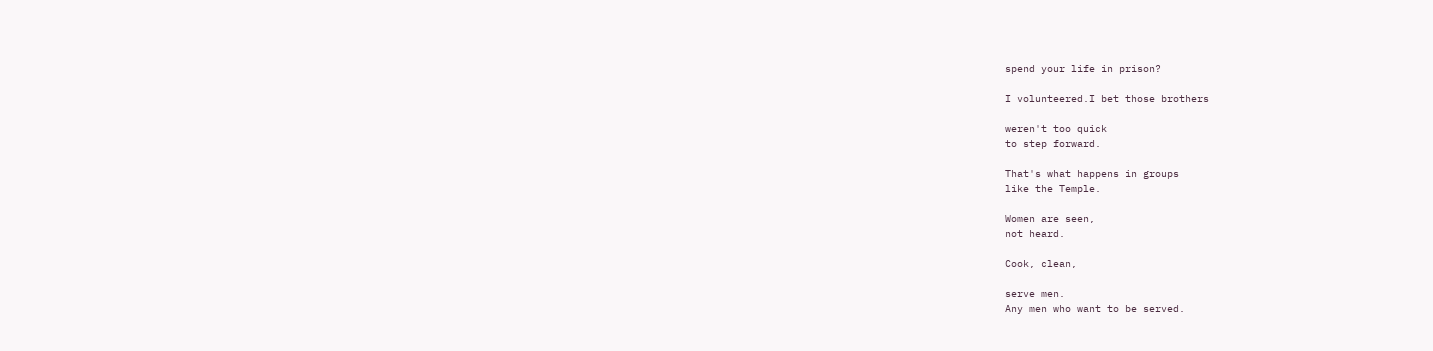spend your life in prison?

I volunteered.I bet those brothers

weren't too quick
to step forward.

That's what happens in groups
like the Temple.

Women are seen,
not heard.

Cook, clean,

serve men.
Any men who want to be served.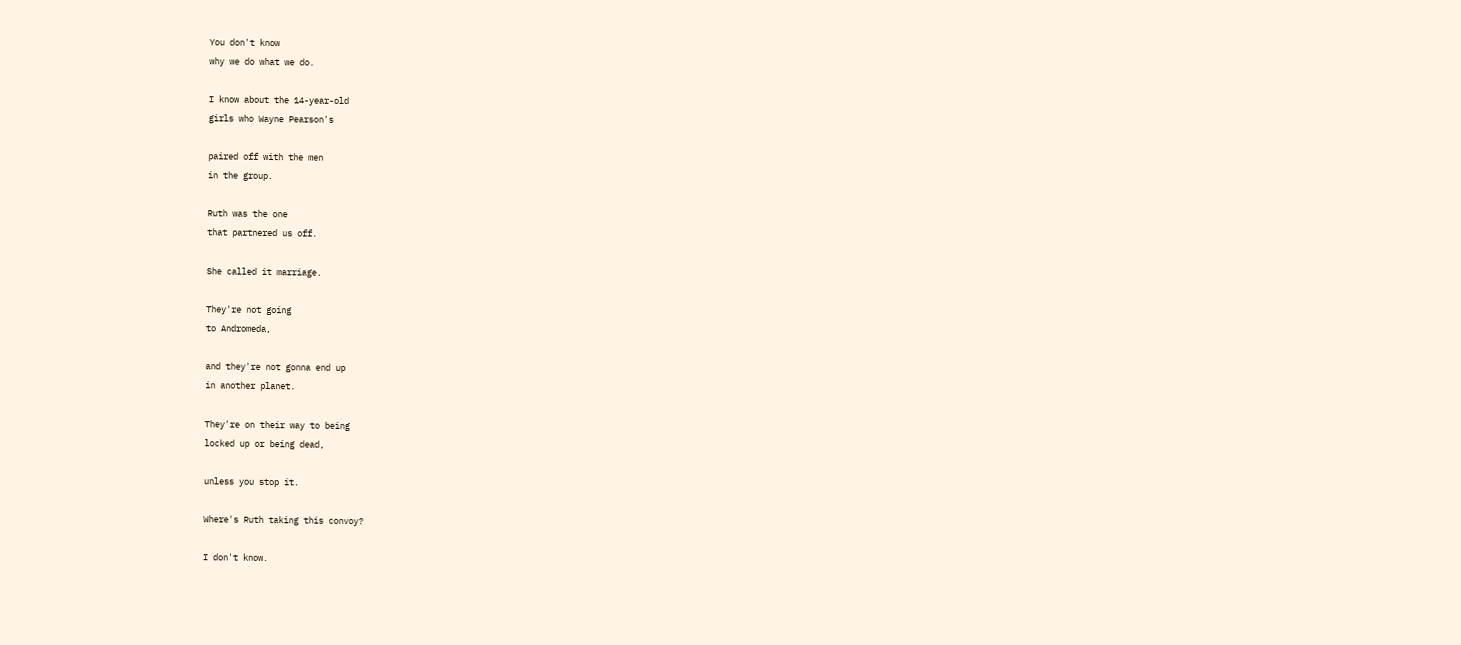You don't know
why we do what we do.

I know about the 14-year-old
girls who Wayne Pearson's

paired off with the men
in the group.

Ruth was the one
that partnered us off.

She called it marriage.

They're not going
to Andromeda,

and they're not gonna end up
in another planet.

They're on their way to being
locked up or being dead,

unless you stop it.

Where's Ruth taking this convoy?

I don't know.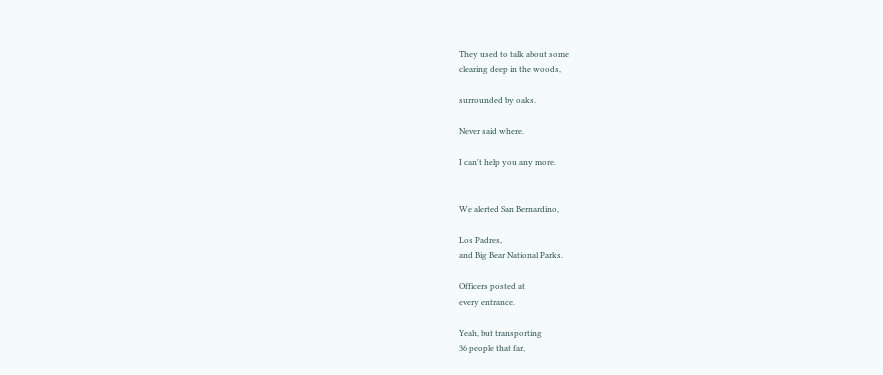They used to talk about some
clearing deep in the woods,

surrounded by oaks.

Never said where.

I can't help you any more.


We alerted San Bernardino,

Los Padres,
and Big Bear National Parks.

Officers posted at
every entrance.

Yeah, but transporting
36 people that far,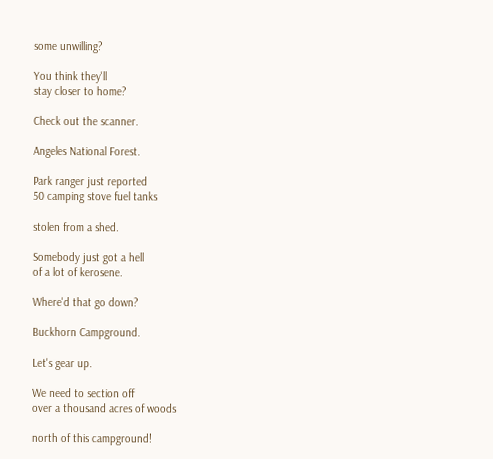some unwilling?

You think they'll
stay closer to home?

Check out the scanner.

Angeles National Forest.

Park ranger just reported
50 camping stove fuel tanks

stolen from a shed.

Somebody just got a hell
of a lot of kerosene.

Where'd that go down?

Buckhorn Campground.

Let's gear up.

We need to section off
over a thousand acres of woods

north of this campground!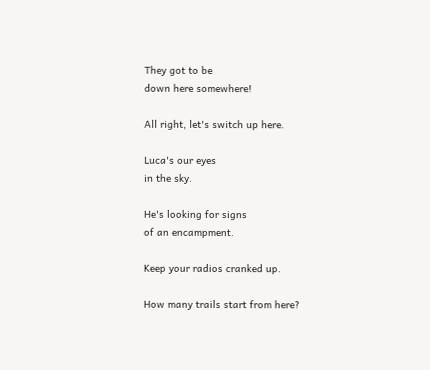They got to be
down here somewhere!

All right, let's switch up here.

Luca's our eyes
in the sky.

He's looking for signs
of an encampment.

Keep your radios cranked up.

How many trails start from here?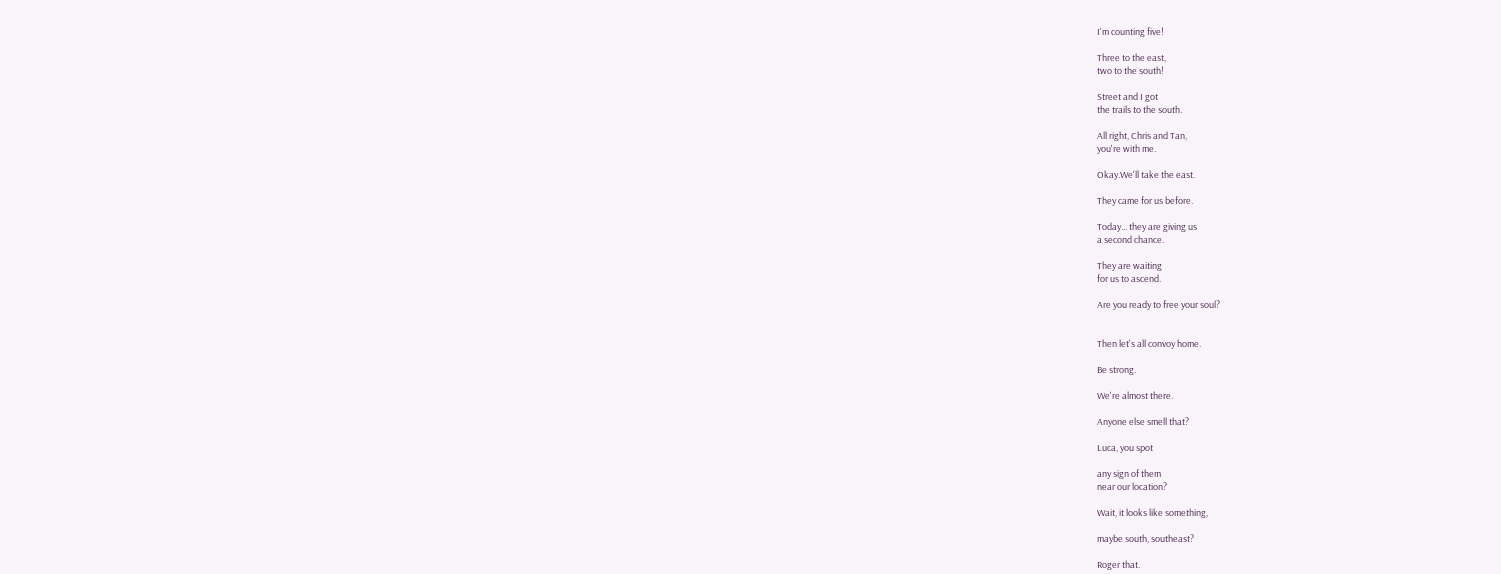I'm counting five!

Three to the east,
two to the south!

Street and I got
the trails to the south.

All right, Chris and Tan,
you're with me.

Okay.We'll take the east.

They came for us before.

Today... they are giving us
a second chance.

They are waiting
for us to ascend.

Are you ready to free your soul?


Then let's all convoy home.

Be strong.

We're almost there.

Anyone else smell that?

Luca, you spot

any sign of them
near our location?

Wait, it looks like something,

maybe south, southeast?

Roger that.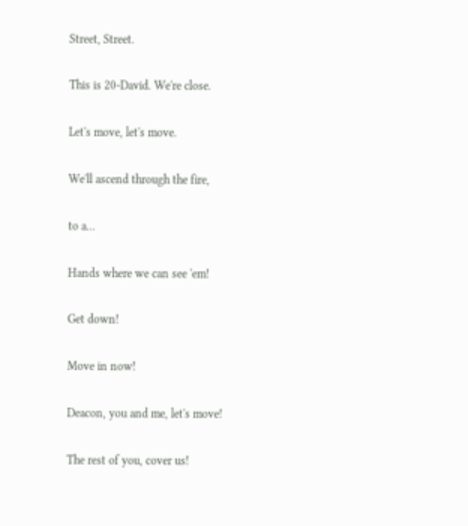Street, Street.

This is 20-David. We're close.

Let's move, let's move.

We'll ascend through the fire,

to a...

Hands where we can see 'em!

Get down!

Move in now!

Deacon, you and me, let's move!

The rest of you, cover us!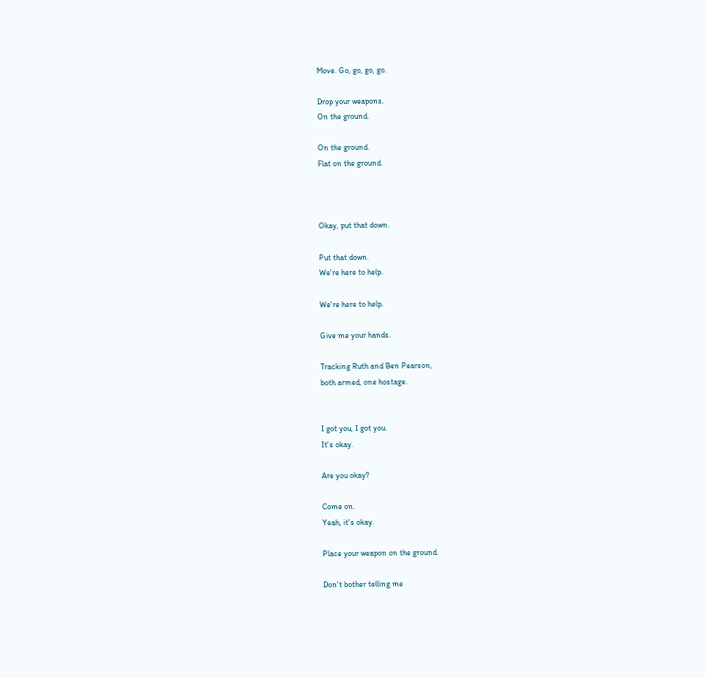Move. Go, go, go, go.

Drop your weapons.
On the ground.

On the ground.
Flat on the ground.



Okay, put that down.

Put that down.
We're here to help.

We're here to help.

Give me your hands.

Tracking Ruth and Ben Pearson,
both armed, one hostage.


I got you, I got you.
It's okay.

Are you okay?

Come on.
Yeah, it's okay.

Place your weapon on the ground.

Don't bother telling me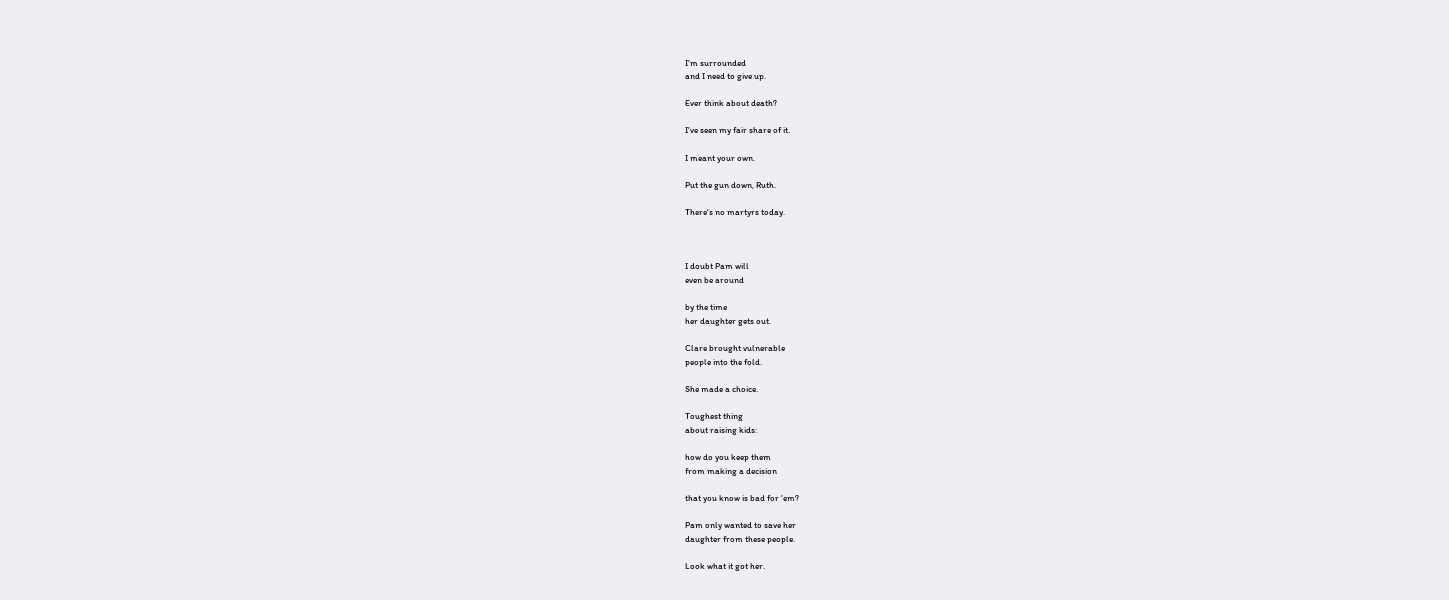I'm surrounded
and I need to give up.

Ever think about death?

I've seen my fair share of it.

I meant your own.

Put the gun down, Ruth.

There's no martyrs today.



I doubt Pam will
even be around

by the time
her daughter gets out.

Clare brought vulnerable
people into the fold.

She made a choice.

Toughest thing
about raising kids:

how do you keep them
from making a decision

that you know is bad for 'em?

Pam only wanted to save her
daughter from these people.

Look what it got her.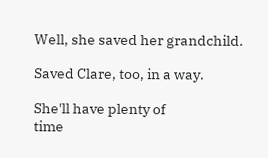Well, she saved her grandchild.

Saved Clare, too, in a way.

She'll have plenty of
time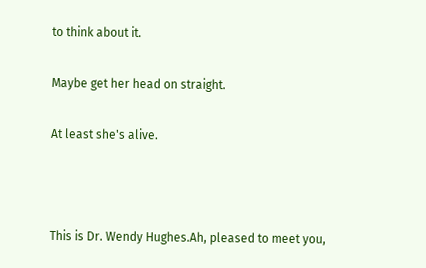to think about it.

Maybe get her head on straight.

At least she's alive.



This is Dr. Wendy Hughes.Ah, pleased to meet you,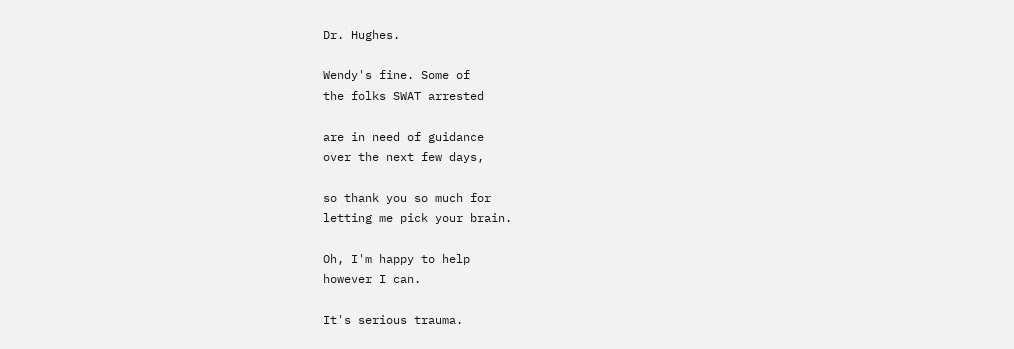Dr. Hughes.

Wendy's fine. Some of
the folks SWAT arrested

are in need of guidance
over the next few days,

so thank you so much for
letting me pick your brain.

Oh, I'm happy to help
however I can.

It's serious trauma.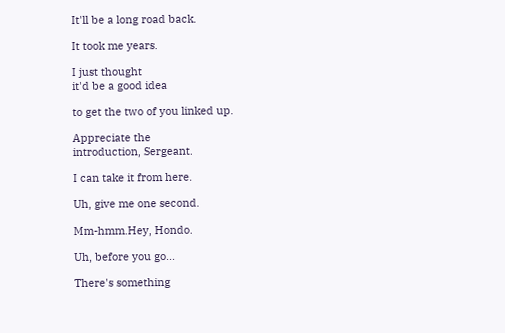It'll be a long road back.

It took me years.

I just thought
it'd be a good idea

to get the two of you linked up.

Appreciate the
introduction, Sergeant.

I can take it from here.

Uh, give me one second.

Mm-hmm.Hey, Hondo.

Uh, before you go...

There's something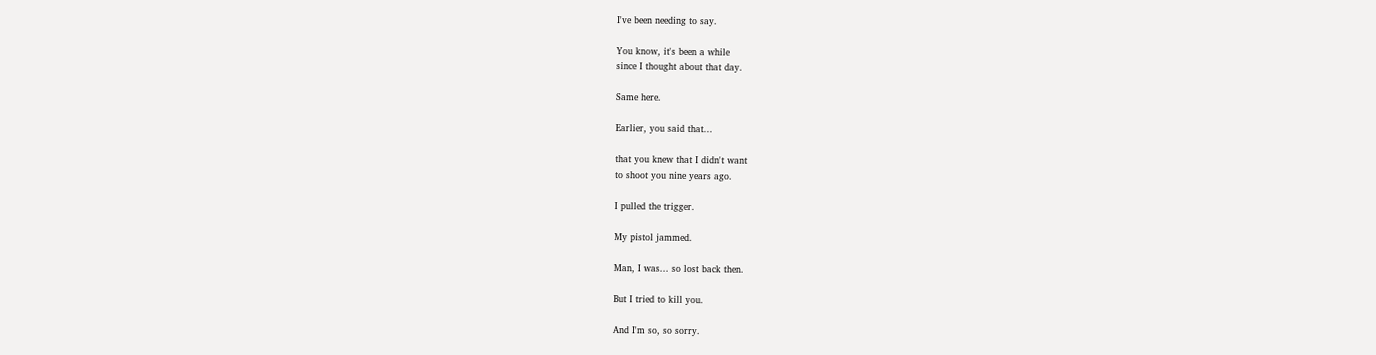I've been needing to say.

You know, it's been a while
since I thought about that day.

Same here.

Earlier, you said that...

that you knew that I didn't want
to shoot you nine years ago.

I pulled the trigger.

My pistol jammed.

Man, I was... so lost back then.

But I tried to kill you.

And I'm so, so sorry.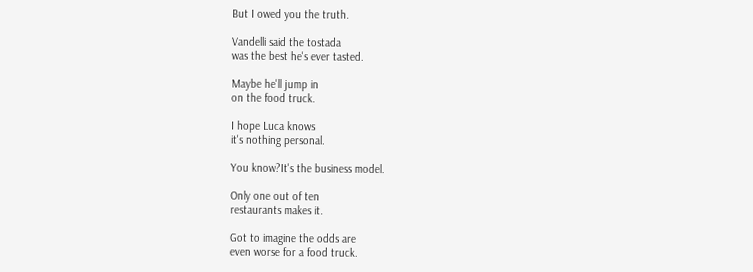But I owed you the truth.

Vandelli said the tostada
was the best he's ever tasted.

Maybe he'll jump in
on the food truck.

I hope Luca knows
it's nothing personal.

You know?It's the business model.

Only one out of ten
restaurants makes it.

Got to imagine the odds are
even worse for a food truck.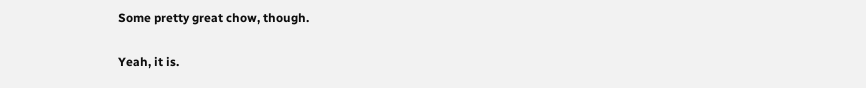Some pretty great chow, though.

Yeah, it is.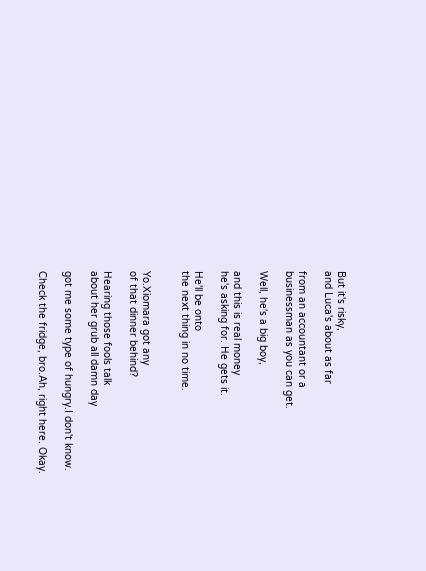But it's risky,
and Luca's about as far

from an accountant or a
businessman as you can get.

Well, he's a big boy,

and this is real money
he's asking for. He gets it.

He'll be onto
the next thing in no time.


Yo.Xiomara got any
of that dinner behind?

Hearing those fools talk
about her grub all damn day

got me some type of hungry.I don't know.

Check the fridge, bro.Ah, right here. Okay.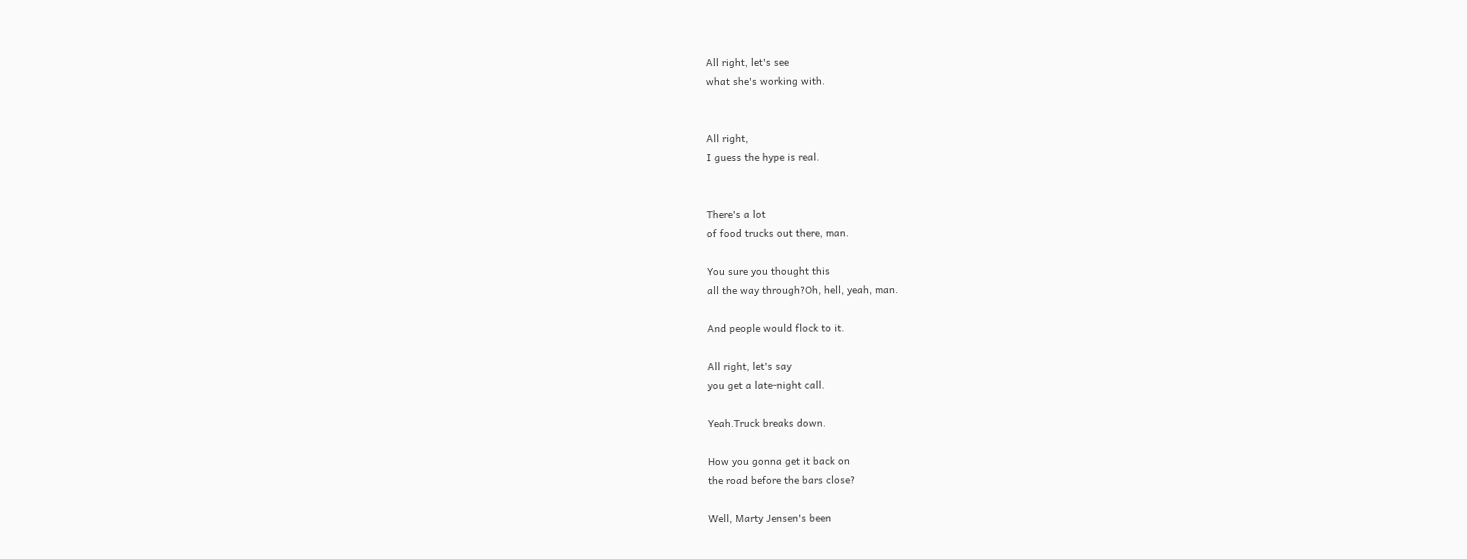All right, let's see
what she's working with.


All right,
I guess the hype is real.


There's a lot
of food trucks out there, man.

You sure you thought this
all the way through?Oh, hell, yeah, man.

And people would flock to it.

All right, let's say
you get a late-night call.

Yeah.Truck breaks down.

How you gonna get it back on
the road before the bars close?

Well, Marty Jensen's been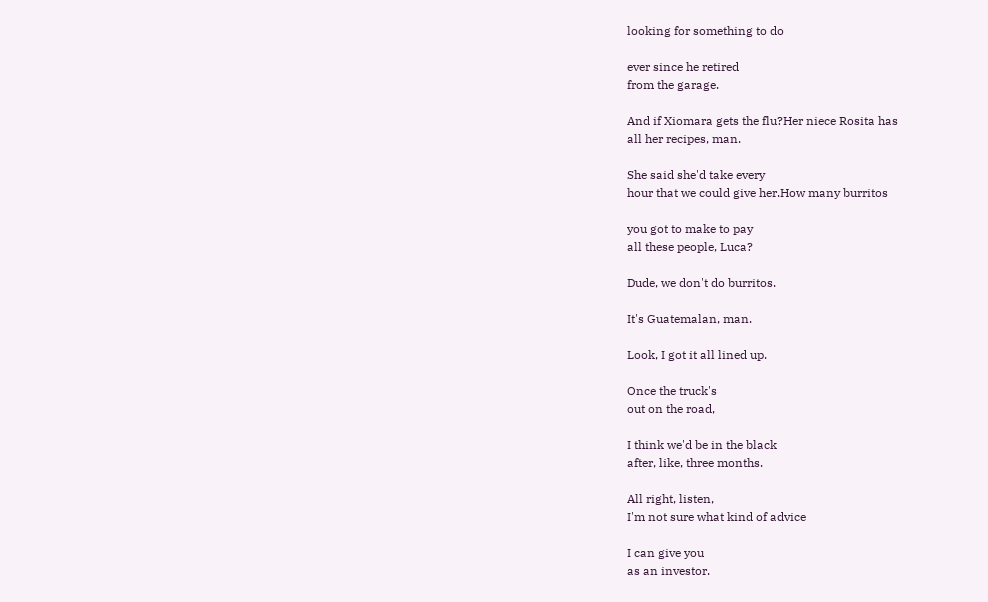looking for something to do

ever since he retired
from the garage.

And if Xiomara gets the flu?Her niece Rosita has
all her recipes, man.

She said she'd take every
hour that we could give her.How many burritos

you got to make to pay
all these people, Luca?

Dude, we don't do burritos.

It's Guatemalan, man.

Look, I got it all lined up.

Once the truck's
out on the road,

I think we'd be in the black
after, like, three months.

All right, listen,
I'm not sure what kind of advice

I can give you
as an investor.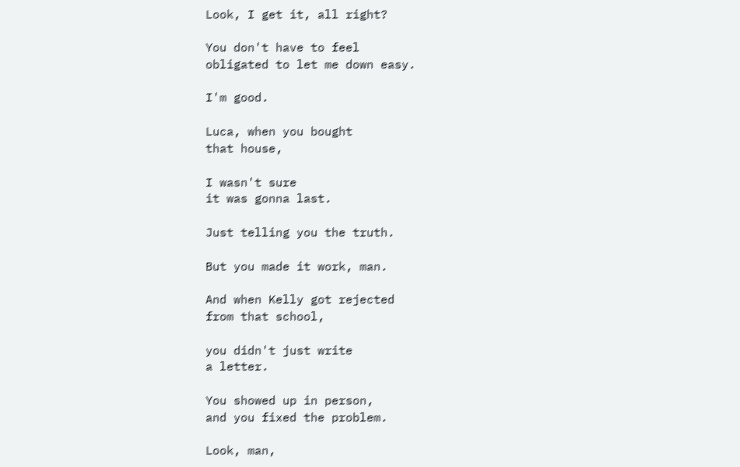Look, I get it, all right?

You don't have to feel
obligated to let me down easy.

I'm good.

Luca, when you bought
that house,

I wasn't sure
it was gonna last.

Just telling you the truth.

But you made it work, man.

And when Kelly got rejected
from that school,

you didn't just write
a letter.

You showed up in person,
and you fixed the problem.

Look, man,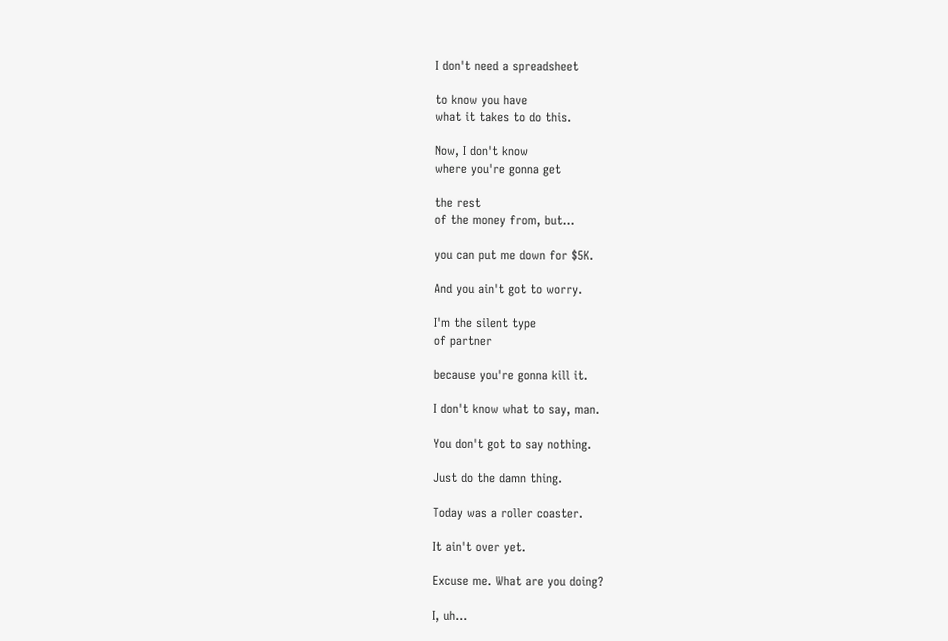I don't need a spreadsheet

to know you have
what it takes to do this.

Now, I don't know
where you're gonna get

the rest
of the money from, but...

you can put me down for $5K.

And you ain't got to worry.

I'm the silent type
of partner

because you're gonna kill it.

I don't know what to say, man.

You don't got to say nothing.

Just do the damn thing.

Today was a roller coaster.

It ain't over yet.

Excuse me. What are you doing?

I, uh...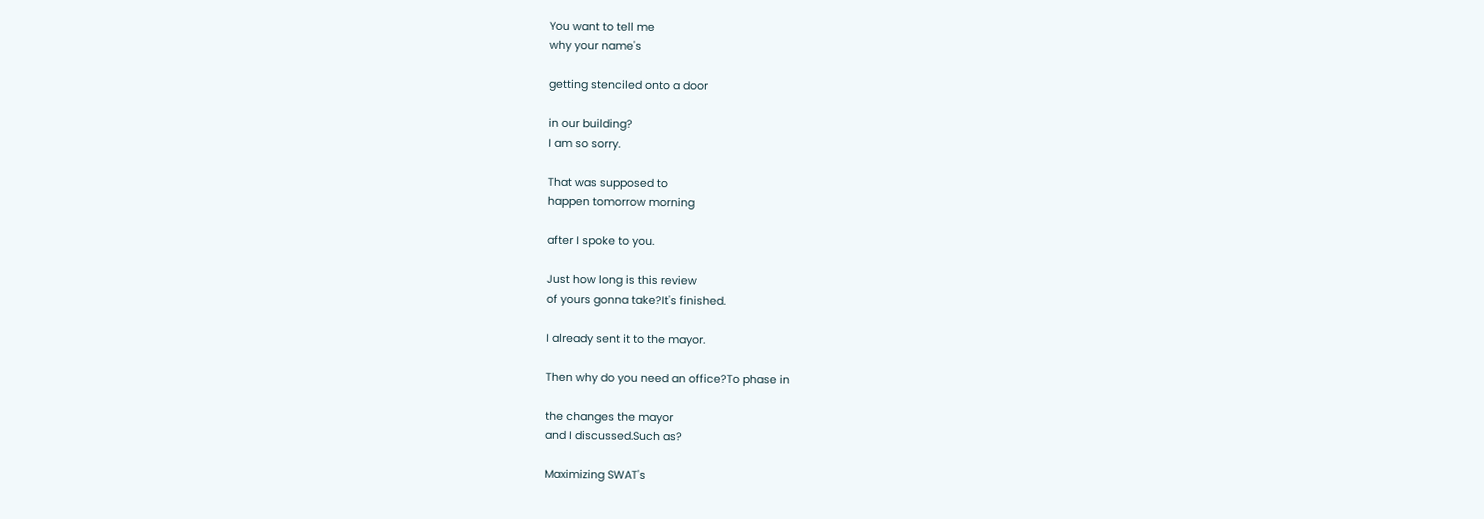You want to tell me
why your name's

getting stenciled onto a door

in our building?
I am so sorry.

That was supposed to
happen tomorrow morning

after I spoke to you.

Just how long is this review
of yours gonna take?It's finished.

I already sent it to the mayor.

Then why do you need an office?To phase in

the changes the mayor
and I discussed.Such as?

Maximizing SWAT's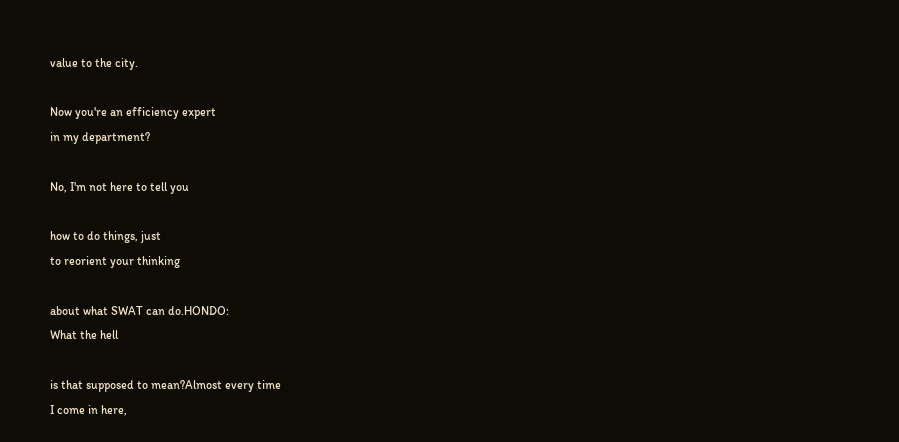value to the city.

Now you're an efficiency expert
in my department?

No, I'm not here to tell you

how to do things, just
to reorient your thinking

about what SWAT can do.HONDO:
What the hell

is that supposed to mean?Almost every time
I come in here,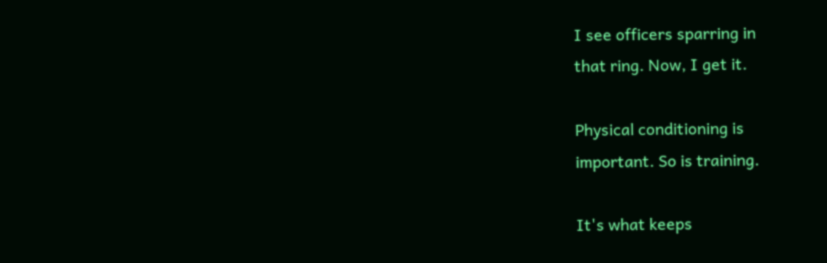I see officers sparring in
that ring. Now, I get it.

Physical conditioning is
important. So is training.

It's what keeps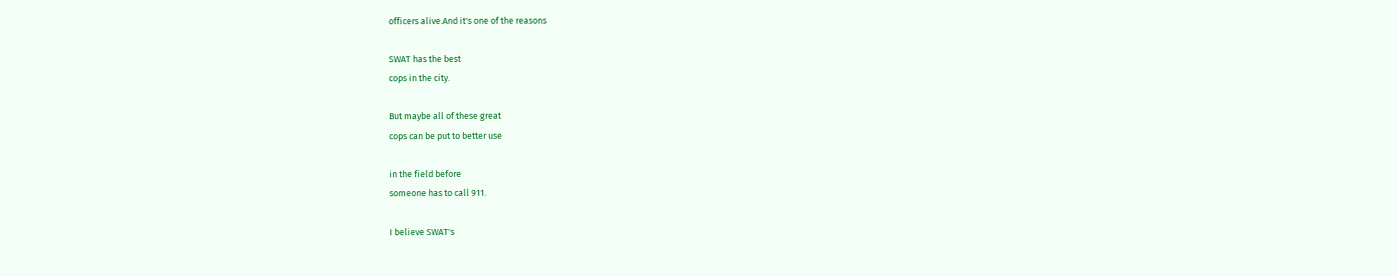officers alive.And it's one of the reasons

SWAT has the best
cops in the city.

But maybe all of these great
cops can be put to better use

in the field before
someone has to call 911.

I believe SWAT's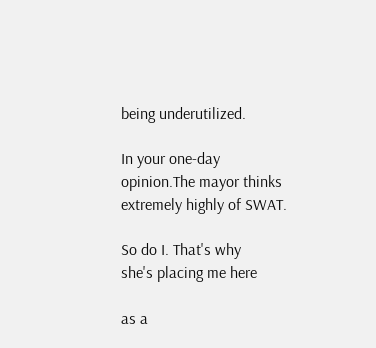being underutilized.

In your one-day opinion.The mayor thinks
extremely highly of SWAT.

So do I. That's why
she's placing me here

as a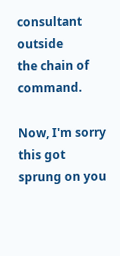consultant outside
the chain of command.

Now, I'm sorry this got
sprung on you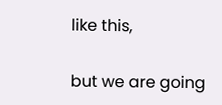like this,

but we are going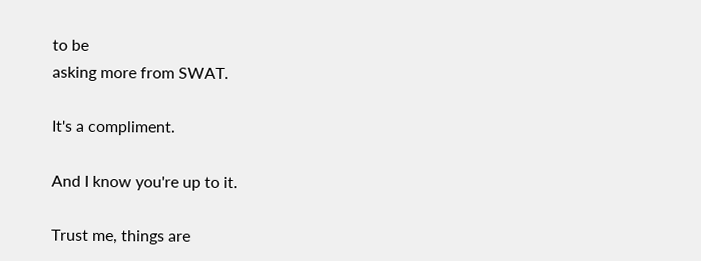to be
asking more from SWAT.

It's a compliment.

And I know you're up to it.

Trust me, things are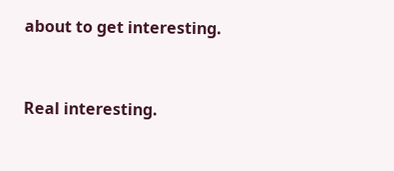about to get interesting.


Real interesting.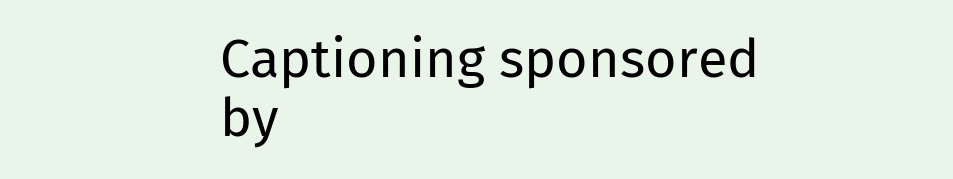Captioning sponsored by